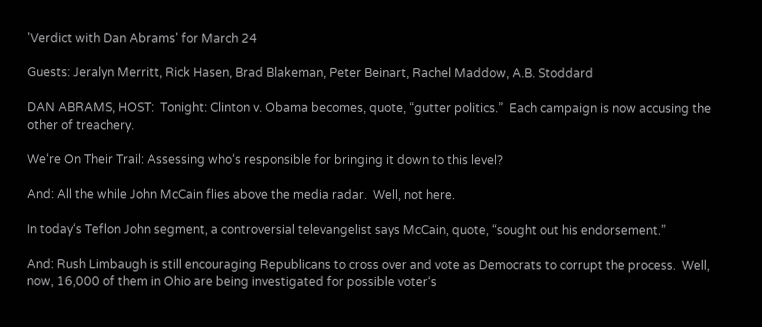'Verdict with Dan Abrams' for March 24

Guests: Jeralyn Merritt, Rick Hasen, Brad Blakeman, Peter Beinart, Rachel Maddow, A.B. Stoddard

DAN ABRAMS, HOST:  Tonight: Clinton v. Obama becomes, quote, “gutter politics.”  Each campaign is now accusing the other of treachery.

We‘re On Their Trail: Assessing who‘s responsible for bringing it down to this level?

And: All the while John McCain flies above the media radar.  Well, not here.

In today‘s Teflon John segment, a controversial televangelist says McCain, quote, “sought out his endorsement.”

And: Rush Limbaugh is still encouraging Republicans to cross over and vote as Democrats to corrupt the process.  Well, now, 16,000 of them in Ohio are being investigated for possible voter‘s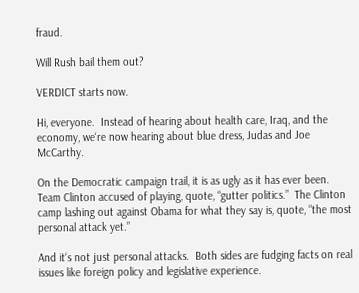fraud.

Will Rush bail them out?

VERDICT starts now.

Hi, everyone.  Instead of hearing about health care, Iraq, and the economy, we‘re now hearing about blue dress, Judas and Joe McCarthy.

On the Democratic campaign trail, it is as ugly as it has ever been.  Team Clinton accused of playing, quote, “gutter politics.”  The Clinton camp lashing out against Obama for what they say is, quote, “the most personal attack yet.”

And it‘s not just personal attacks.  Both sides are fudging facts on real issues like foreign policy and legislative experience.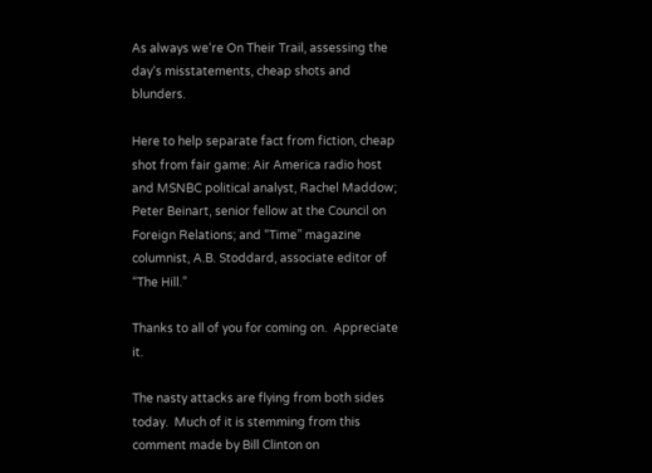As always we‘re On Their Trail, assessing the day‘s misstatements, cheap shots and blunders.

Here to help separate fact from fiction, cheap shot from fair game: Air America radio host and MSNBC political analyst, Rachel Maddow; Peter Beinart, senior fellow at the Council on Foreign Relations; and “Time” magazine columnist, A.B. Stoddard, associate editor of “The Hill.”

Thanks to all of you for coming on.  Appreciate it.

The nasty attacks are flying from both sides today.  Much of it is stemming from this comment made by Bill Clinton on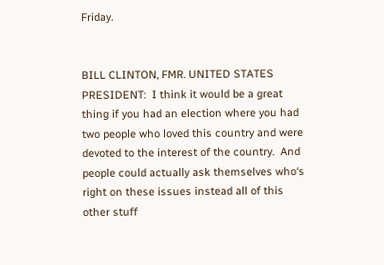Friday.


BILL CLINTON, FMR. UNITED STATES PRESIDENT:  I think it would be a great thing if you had an election where you had two people who loved this country and were devoted to the interest of the country.  And people could actually ask themselves who‘s right on these issues instead all of this other stuff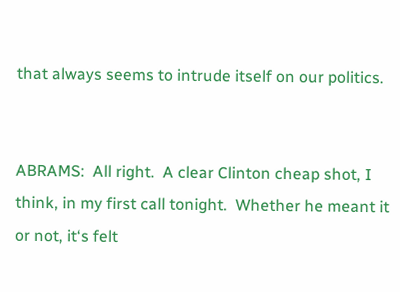that always seems to intrude itself on our politics.


ABRAMS:  All right.  A clear Clinton cheap shot, I think, in my first call tonight.  Whether he meant it or not, it‘s felt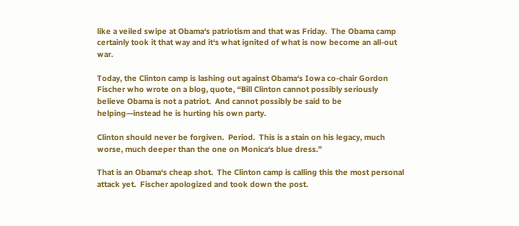like a veiled swipe at Obama‘s patriotism and that was Friday.  The Obama camp certainly took it that way and it‘s what ignited of what is now become an all-out war.

Today, the Clinton camp is lashing out against Obama‘s Iowa co-chair Gordon Fischer who wrote on a blog, quote, “Bill Clinton cannot possibly seriously believe Obama is not a patriot.  And cannot possibly be said to be helping—instead he is hurting his own party.

Clinton should never be forgiven.  Period.  This is a stain on his legacy, much worse, much deeper than the one on Monica‘s blue dress.”

That is an Obama‘s cheap shot.  The Clinton camp is calling this the most personal attack yet.  Fischer apologized and took down the post.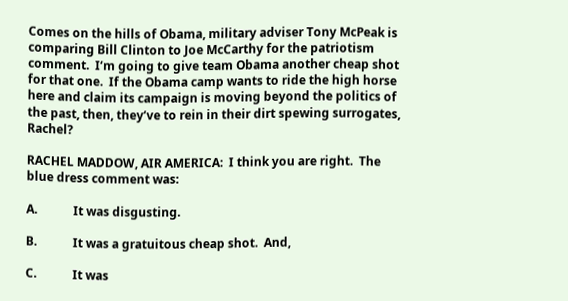Comes on the hills of Obama, military adviser Tony McPeak is comparing Bill Clinton to Joe McCarthy for the patriotism comment.  I‘m going to give team Obama another cheap shot for that one.  If the Obama camp wants to ride the high horse here and claim its campaign is moving beyond the politics of the past, then, they‘ve to rein in their dirt spewing surrogates, Rachel?

RACHEL MADDOW, AIR AMERICA:  I think you are right.  The blue dress comment was:

A.            It was disgusting.

B.            It was a gratuitous cheap shot.  And,

C.            It was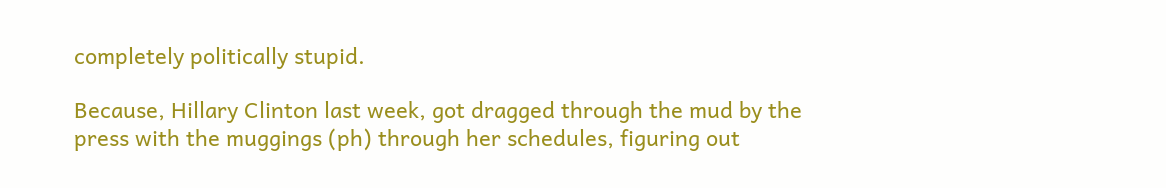completely politically stupid.

Because, Hillary Clinton last week, got dragged through the mud by the press with the muggings (ph) through her schedules, figuring out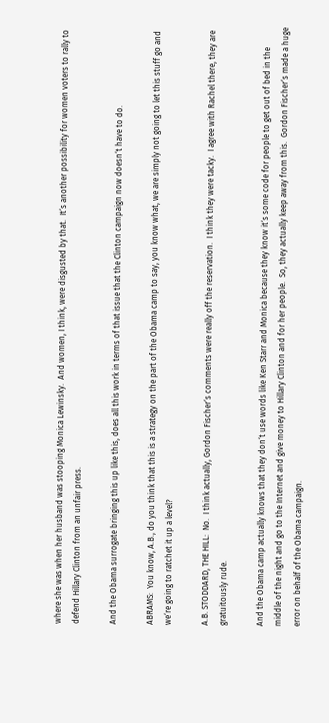where she was when her husband was stooping Monica Lewinsky.  And women, I think, were disgusted by that.  It‘s another possibility for women voters to rally to defend Hillary Clinton from an unfair press.

And the Obama surrogate bringing this up like this, does all this work in terms of that issue that the Clinton campaign now doesn‘t have to do.

ABRAMS:  You know, A.B., do you think that this is a strategy on the part of the Obama camp to say, you know what, we are simply not going to let this stuff go and we‘re going to ratchet it up a level?

A.B. STODDARD, THE HILL:  No.  I think actually, Gordon Fischer‘s comments were really off the reservation.  I think they were tacky.  I agree with Rachel there, they are gratuitously rude.

And the Obama camp actually knows that they don‘t use words like Ken Starr and Monica because they know it‘s some code for people to get out of bed in the middle of the night and go to the Internet and give money to Hillary Clinton and for her people.  So, they actually keep away from this.  Gordon Fischer‘s made a huge error on behalf of the Obama campaign.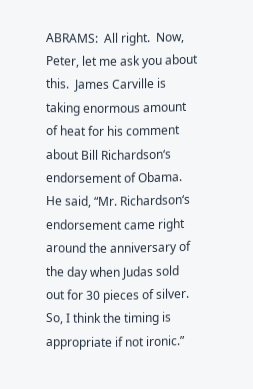ABRAMS:  All right.  Now, Peter, let me ask you about this.  James Carville is taking enormous amount of heat for his comment about Bill Richardson‘s endorsement of Obama.  He said, “Mr. Richardson‘s endorsement came right around the anniversary of the day when Judas sold out for 30 pieces of silver.  So, I think the timing is appropriate if not ironic.”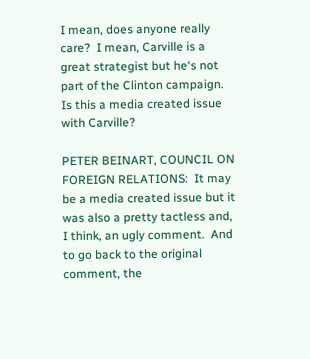I mean, does anyone really care?  I mean, Carville is a great strategist but he‘s not part of the Clinton campaign.  Is this a media created issue with Carville?

PETER BEINART, COUNCIL ON FOREIGN RELATIONS:  It may be a media created issue but it was also a pretty tactless and, I think, an ugly comment.  And to go back to the original comment, the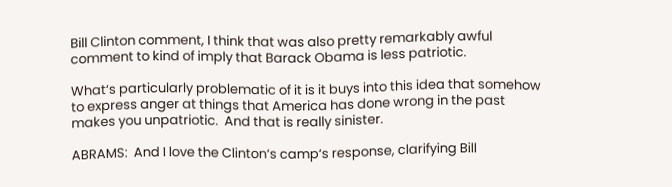Bill Clinton comment, I think that was also pretty remarkably awful comment to kind of imply that Barack Obama is less patriotic.

What‘s particularly problematic of it is it buys into this idea that somehow to express anger at things that America has done wrong in the past makes you unpatriotic.  And that is really sinister.

ABRAMS:  And I love the Clinton‘s camp‘s response, clarifying Bill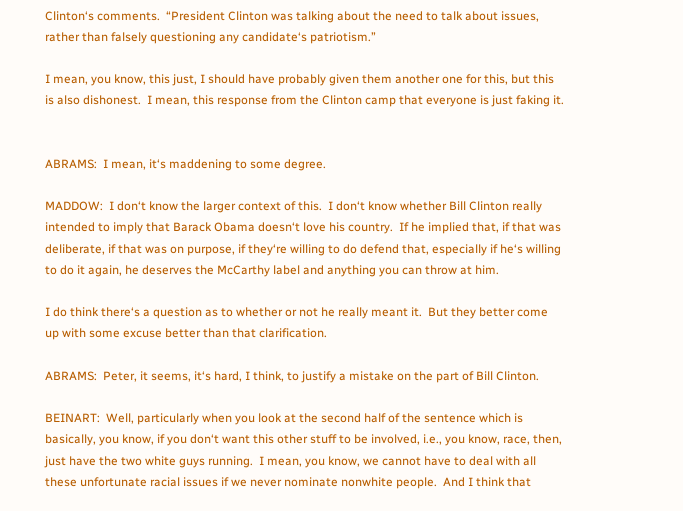Clinton‘s comments.  “President Clinton was talking about the need to talk about issues, rather than falsely questioning any candidate‘s patriotism.”

I mean, you know, this just, I should have probably given them another one for this, but this is also dishonest.  I mean, this response from the Clinton camp that everyone is just faking it.


ABRAMS:  I mean, it‘s maddening to some degree.

MADDOW:  I don‘t know the larger context of this.  I don‘t know whether Bill Clinton really intended to imply that Barack Obama doesn‘t love his country.  If he implied that, if that was deliberate, if that was on purpose, if they‘re willing to do defend that, especially if he‘s willing to do it again, he deserves the McCarthy label and anything you can throw at him.

I do think there‘s a question as to whether or not he really meant it.  But they better come up with some excuse better than that clarification.

ABRAMS:  Peter, it seems, it‘s hard, I think, to justify a mistake on the part of Bill Clinton.

BEINART:  Well, particularly when you look at the second half of the sentence which is basically, you know, if you don‘t want this other stuff to be involved, i.e., you know, race, then, just have the two white guys running.  I mean, you know, we cannot have to deal with all these unfortunate racial issues if we never nominate nonwhite people.  And I think that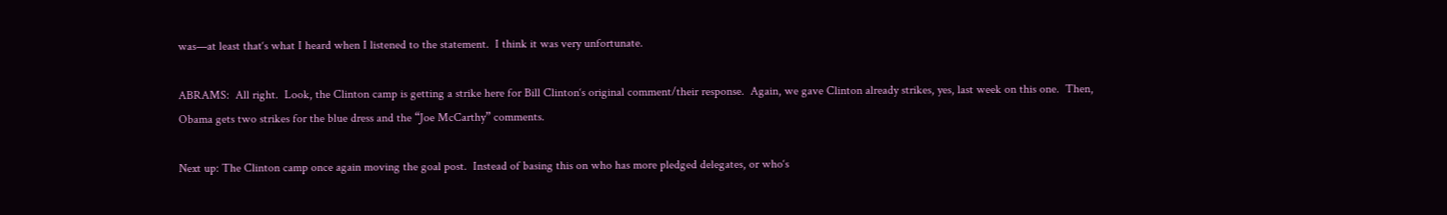was—at least that‘s what I heard when I listened to the statement.  I think it was very unfortunate.

ABRAMS:  All right.  Look, the Clinton camp is getting a strike here for Bill Clinton‘s original comment/their response.  Again, we gave Clinton already strikes, yes, last week on this one.  Then, Obama gets two strikes for the blue dress and the “Joe McCarthy” comments.

Next up: The Clinton camp once again moving the goal post.  Instead of basing this on who has more pledged delegates, or who‘s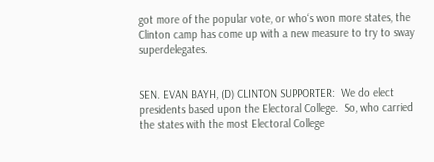got more of the popular vote, or who‘s won more states, the Clinton camp has come up with a new measure to try to sway superdelegates.


SEN. EVAN BAYH, (D) CLINTON SUPPORTER:  We do elect presidents based upon the Electoral College.  So, who carried the states with the most Electoral College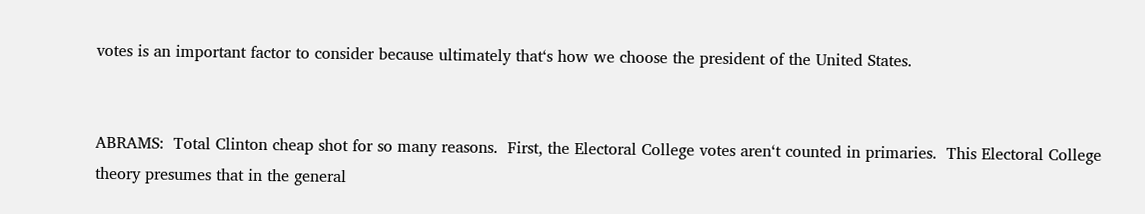votes is an important factor to consider because ultimately that‘s how we choose the president of the United States.


ABRAMS:  Total Clinton cheap shot for so many reasons.  First, the Electoral College votes aren‘t counted in primaries.  This Electoral College theory presumes that in the general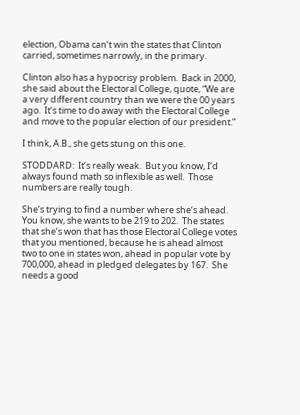election, Obama can‘t win the states that Clinton carried, sometimes narrowly, in the primary.

Clinton also has a hypocrisy problem.  Back in 2000, she said about the Electoral College, quote, “We are a very different country than we were the 00 years ago.  It‘s time to do away with the Electoral College and move to the popular election of our president.”

I think, A.B., she gets stung on this one.

STODDARD:  It‘s really weak.  But you know, I‘d always found math so inflexible as well.  Those numbers are really tough.

She‘s trying to find a number where she‘s ahead.  You know, she wants to be 219 to 202.  The states that she‘s won that has those Electoral College votes that you mentioned, because he is ahead almost two to one in states won, ahead in popular vote by 700,000, ahead in pledged delegates by 167.  She needs a good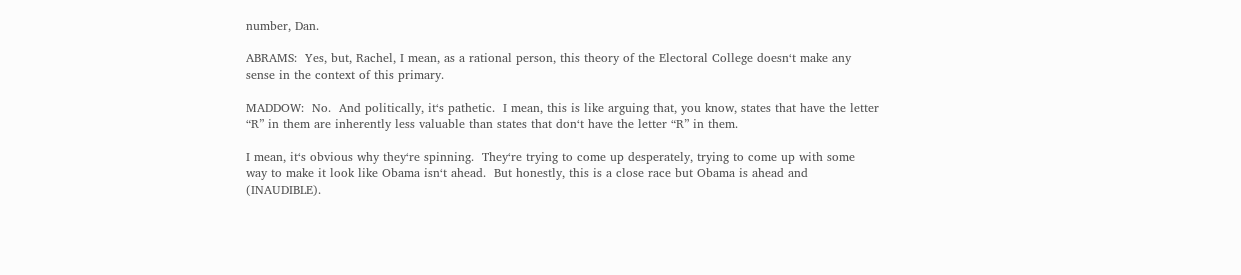number, Dan.

ABRAMS:  Yes, but, Rachel, I mean, as a rational person, this theory of the Electoral College doesn‘t make any sense in the context of this primary.

MADDOW:  No.  And politically, it‘s pathetic.  I mean, this is like arguing that, you know, states that have the letter “R” in them are inherently less valuable than states that don‘t have the letter “R” in them.

I mean, it‘s obvious why they‘re spinning.  They‘re trying to come up desperately, trying to come up with some way to make it look like Obama isn‘t ahead.  But honestly, this is a close race but Obama is ahead and (INAUDIBLE).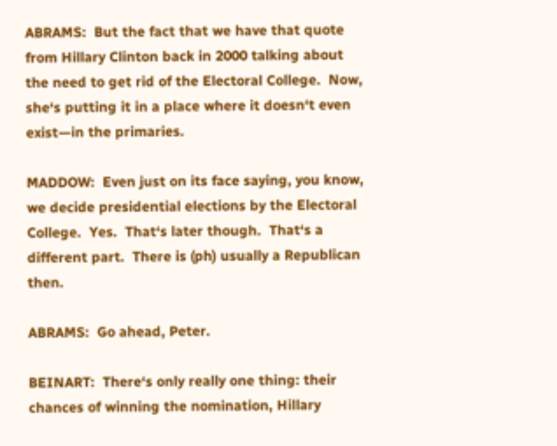ABRAMS:  But the fact that we have that quote from Hillary Clinton back in 2000 talking about the need to get rid of the Electoral College.  Now, she‘s putting it in a place where it doesn‘t even exist—in the primaries.

MADDOW:  Even just on its face saying, you know, we decide presidential elections by the Electoral College.  Yes.  That‘s later though.  That‘s a different part.  There is (ph) usually a Republican then.

ABRAMS:  Go ahead, Peter.

BEINART:  There‘s only really one thing: their chances of winning the nomination, Hillary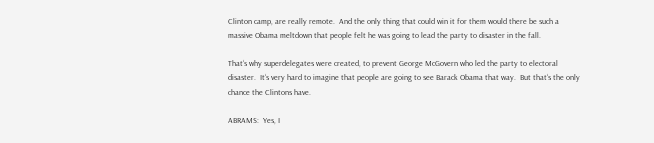Clinton camp, are really remote.  And the only thing that could win it for them would there be such a massive Obama meltdown that people felt he was going to lead the party to disaster in the fall.

That‘s why superdelegates were created, to prevent George McGovern who led the party to electoral disaster.  It‘s very hard to imagine that people are going to see Barack Obama that way.  But that‘s the only chance the Clintons have.

ABRAMS:  Yes, I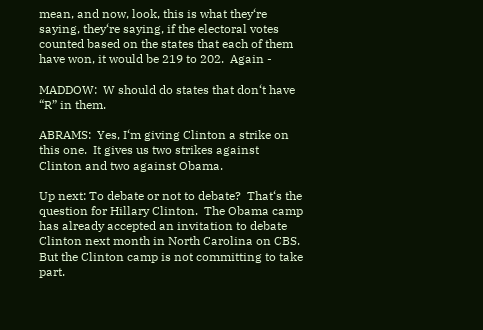mean, and now, look, this is what they‘re saying, they‘re saying, if the electoral votes counted based on the states that each of them have won, it would be 219 to 202.  Again -

MADDOW:  W should do states that don‘t have “R” in them.

ABRAMS:  Yes, I‘m giving Clinton a strike on this one.  It gives us two strikes against Clinton and two against Obama.

Up next: To debate or not to debate?  That‘s the question for Hillary Clinton.  The Obama camp has already accepted an invitation to debate Clinton next month in North Carolina on CBS.  But the Clinton camp is not committing to take part.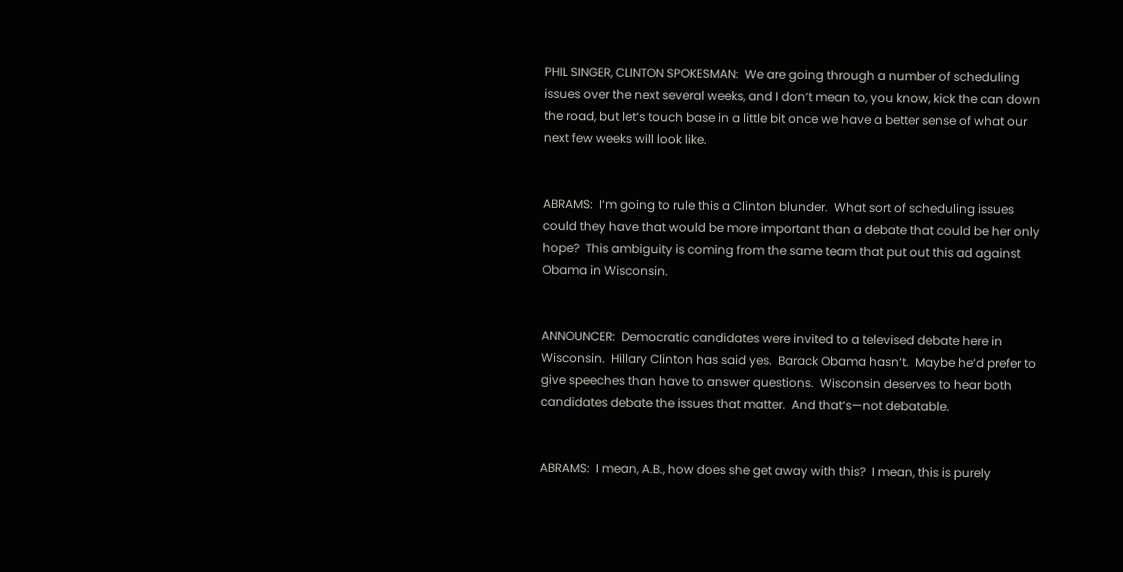PHIL SINGER, CLINTON SPOKESMAN:  We are going through a number of scheduling issues over the next several weeks, and I don‘t mean to, you know, kick the can down the road, but let‘s touch base in a little bit once we have a better sense of what our next few weeks will look like.


ABRAMS:  I‘m going to rule this a Clinton blunder.  What sort of scheduling issues could they have that would be more important than a debate that could be her only hope?  This ambiguity is coming from the same team that put out this ad against Obama in Wisconsin.


ANNOUNCER:  Democratic candidates were invited to a televised debate here in Wisconsin.  Hillary Clinton has said yes.  Barack Obama hasn‘t.  Maybe he‘d prefer to give speeches than have to answer questions.  Wisconsin deserves to hear both candidates debate the issues that matter.  And that‘s—not debatable.


ABRAMS:  I mean, A.B., how does she get away with this?  I mean, this is purely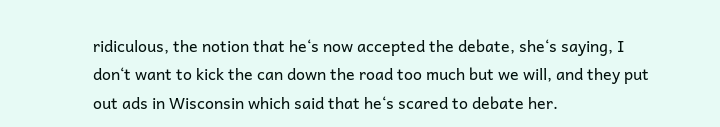ridiculous, the notion that he‘s now accepted the debate, she‘s saying, I don‘t want to kick the can down the road too much but we will, and they put out ads in Wisconsin which said that he‘s scared to debate her.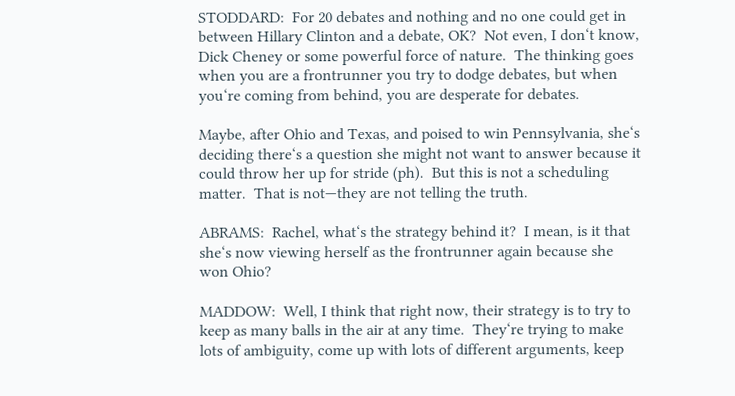STODDARD:  For 20 debates and nothing and no one could get in between Hillary Clinton and a debate, OK?  Not even, I don‘t know, Dick Cheney or some powerful force of nature.  The thinking goes when you are a frontrunner you try to dodge debates, but when you‘re coming from behind, you are desperate for debates.

Maybe, after Ohio and Texas, and poised to win Pennsylvania, she‘s deciding there‘s a question she might not want to answer because it could throw her up for stride (ph).  But this is not a scheduling matter.  That is not—they are not telling the truth.

ABRAMS:  Rachel, what‘s the strategy behind it?  I mean, is it that she‘s now viewing herself as the frontrunner again because she won Ohio?

MADDOW:  Well, I think that right now, their strategy is to try to keep as many balls in the air at any time.  They‘re trying to make lots of ambiguity, come up with lots of different arguments, keep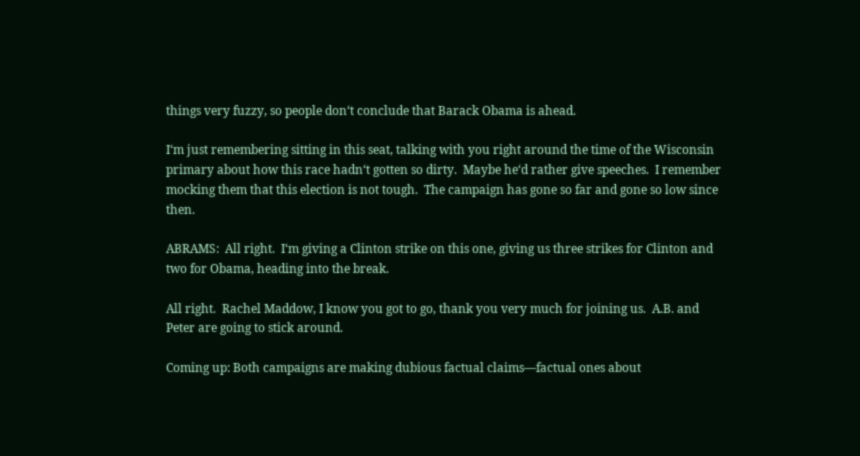things very fuzzy, so people don‘t conclude that Barack Obama is ahead.

I‘m just remembering sitting in this seat, talking with you right around the time of the Wisconsin primary about how this race hadn‘t gotten so dirty.  Maybe he‘d rather give speeches.  I remember mocking them that this election is not tough.  The campaign has gone so far and gone so low since then.

ABRAMS:  All right.  I‘m giving a Clinton strike on this one, giving us three strikes for Clinton and two for Obama, heading into the break.

All right.  Rachel Maddow, I know you got to go, thank you very much for joining us.  A.B. and Peter are going to stick around.

Coming up: Both campaigns are making dubious factual claims—factual ones about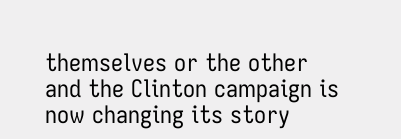themselves or the other and the Clinton campaign is now changing its story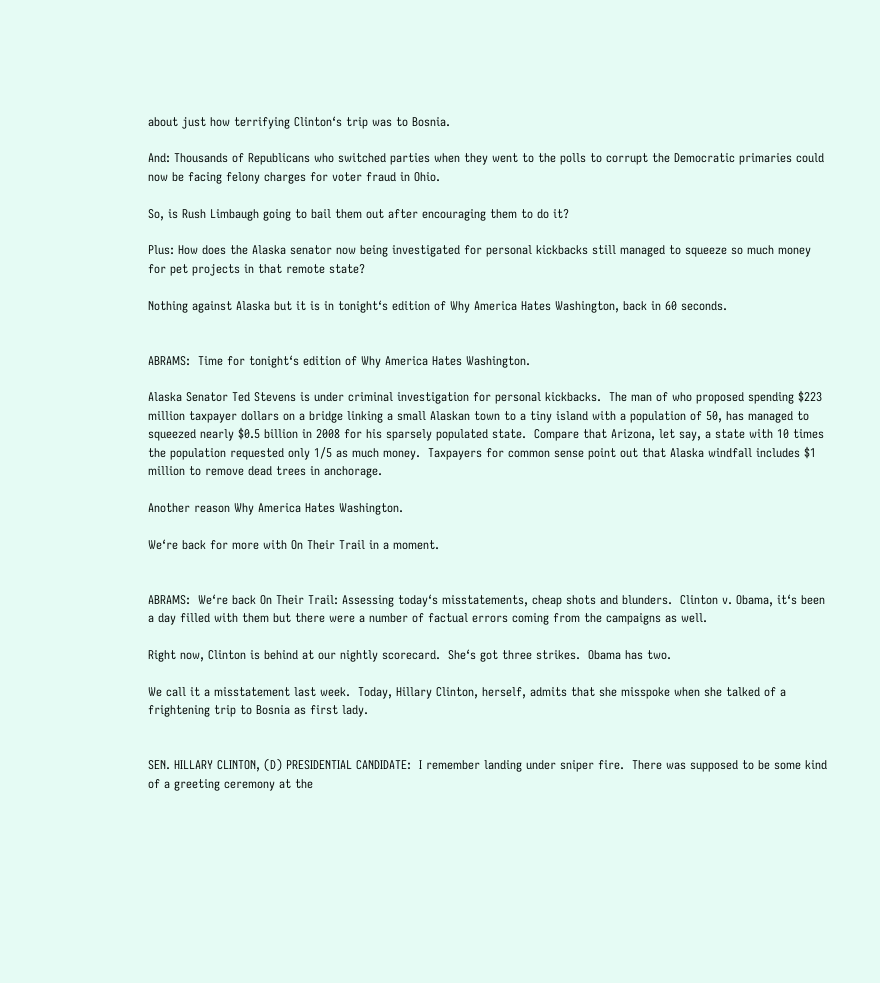about just how terrifying Clinton‘s trip was to Bosnia.

And: Thousands of Republicans who switched parties when they went to the polls to corrupt the Democratic primaries could now be facing felony charges for voter fraud in Ohio.

So, is Rush Limbaugh going to bail them out after encouraging them to do it?

Plus: How does the Alaska senator now being investigated for personal kickbacks still managed to squeeze so much money for pet projects in that remote state?

Nothing against Alaska but it is in tonight‘s edition of Why America Hates Washington, back in 60 seconds.


ABRAMS:  Time for tonight‘s edition of Why America Hates Washington.

Alaska Senator Ted Stevens is under criminal investigation for personal kickbacks.  The man of who proposed spending $223 million taxpayer dollars on a bridge linking a small Alaskan town to a tiny island with a population of 50, has managed to squeezed nearly $0.5 billion in 2008 for his sparsely populated state.  Compare that Arizona, let say, a state with 10 times the population requested only 1/5 as much money.  Taxpayers for common sense point out that Alaska windfall includes $1 million to remove dead trees in anchorage.

Another reason Why America Hates Washington.

We‘re back for more with On Their Trail in a moment.


ABRAMS:  We‘re back On Their Trail: Assessing today‘s misstatements, cheap shots and blunders.  Clinton v. Obama, it‘s been a day filled with them but there were a number of factual errors coming from the campaigns as well.

Right now, Clinton is behind at our nightly scorecard.  She‘s got three strikes.  Obama has two.

We call it a misstatement last week.  Today, Hillary Clinton, herself, admits that she misspoke when she talked of a frightening trip to Bosnia as first lady.


SEN. HILLARY CLINTON, (D) PRESIDENTIAL CANDIDATE:  I remember landing under sniper fire.  There was supposed to be some kind of a greeting ceremony at the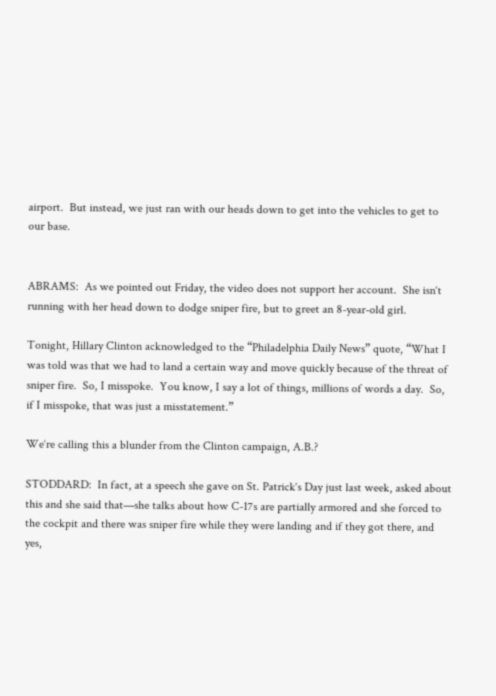airport.  But instead, we just ran with our heads down to get into the vehicles to get to our base.


ABRAMS:  As we pointed out Friday, the video does not support her account.  She isn‘t running with her head down to dodge sniper fire, but to greet an 8-year-old girl.

Tonight, Hillary Clinton acknowledged to the “Philadelphia Daily News” quote, “What I was told was that we had to land a certain way and move quickly because of the threat of sniper fire.  So, I misspoke.  You know, I say a lot of things, millions of words a day.  So, if I misspoke, that was just a misstatement.”

We‘re calling this a blunder from the Clinton campaign, A.B.?

STODDARD:  In fact, at a speech she gave on St. Patrick‘s Day just last week, asked about this and she said that—she talks about how C-17s are partially armored and she forced to the cockpit and there was sniper fire while they were landing and if they got there, and yes,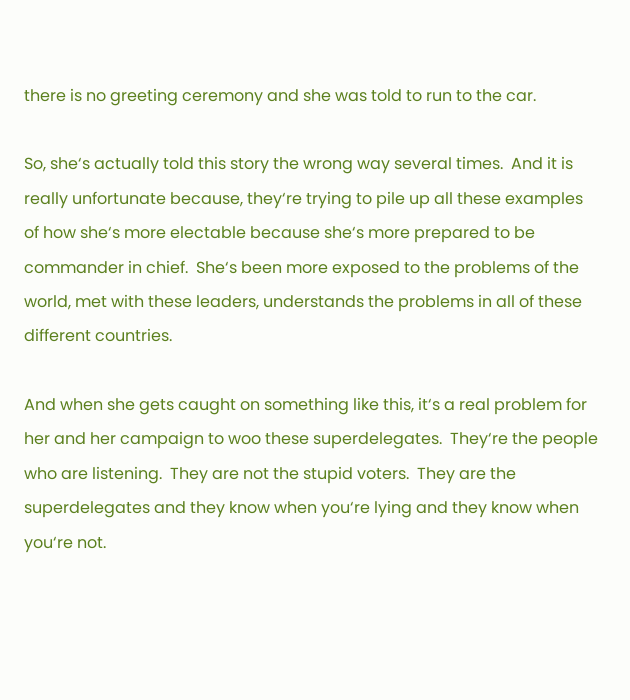there is no greeting ceremony and she was told to run to the car.

So, she‘s actually told this story the wrong way several times.  And it is really unfortunate because, they‘re trying to pile up all these examples of how she‘s more electable because she‘s more prepared to be commander in chief.  She‘s been more exposed to the problems of the world, met with these leaders, understands the problems in all of these different countries.

And when she gets caught on something like this, it‘s a real problem for her and her campaign to woo these superdelegates.  They‘re the people who are listening.  They are not the stupid voters.  They are the superdelegates and they know when you‘re lying and they know when you‘re not.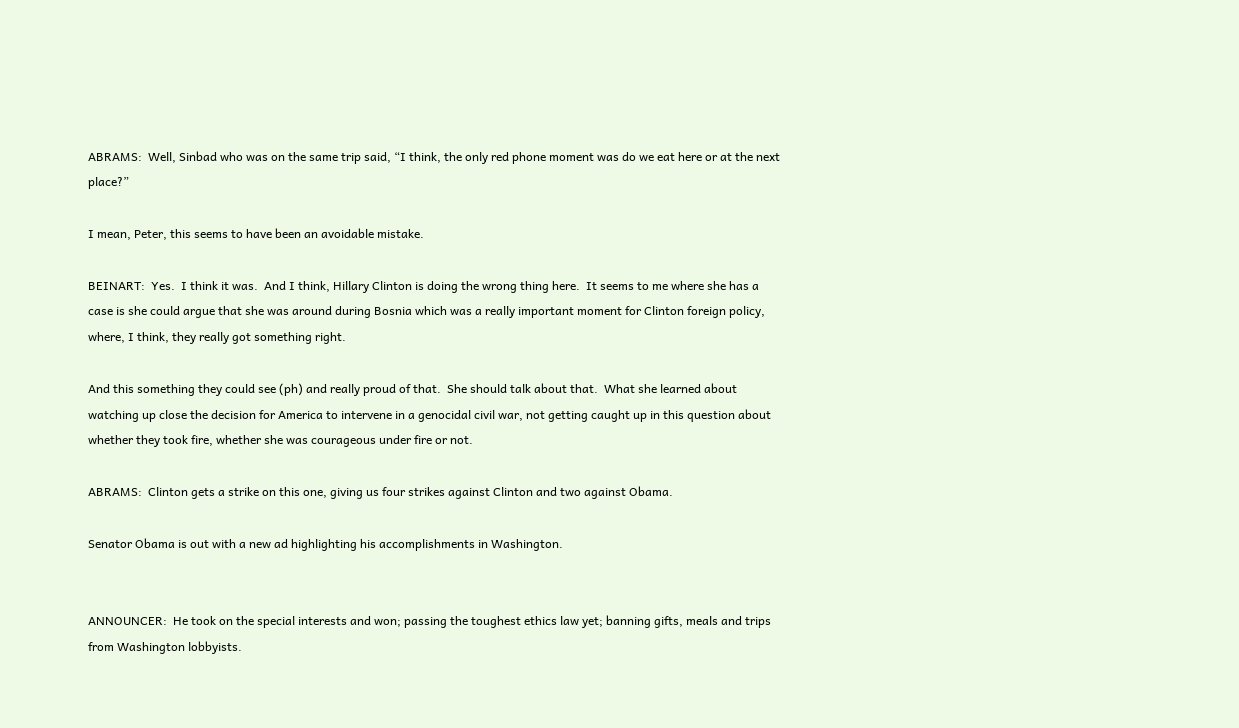ABRAMS:  Well, Sinbad who was on the same trip said, “I think, the only red phone moment was do we eat here or at the next place?”

I mean, Peter, this seems to have been an avoidable mistake.

BEINART:  Yes.  I think it was.  And I think, Hillary Clinton is doing the wrong thing here.  It seems to me where she has a case is she could argue that she was around during Bosnia which was a really important moment for Clinton foreign policy, where, I think, they really got something right.

And this something they could see (ph) and really proud of that.  She should talk about that.  What she learned about watching up close the decision for America to intervene in a genocidal civil war, not getting caught up in this question about whether they took fire, whether she was courageous under fire or not.

ABRAMS:  Clinton gets a strike on this one, giving us four strikes against Clinton and two against Obama.

Senator Obama is out with a new ad highlighting his accomplishments in Washington.


ANNOUNCER:  He took on the special interests and won; passing the toughest ethics law yet; banning gifts, meals and trips from Washington lobbyists.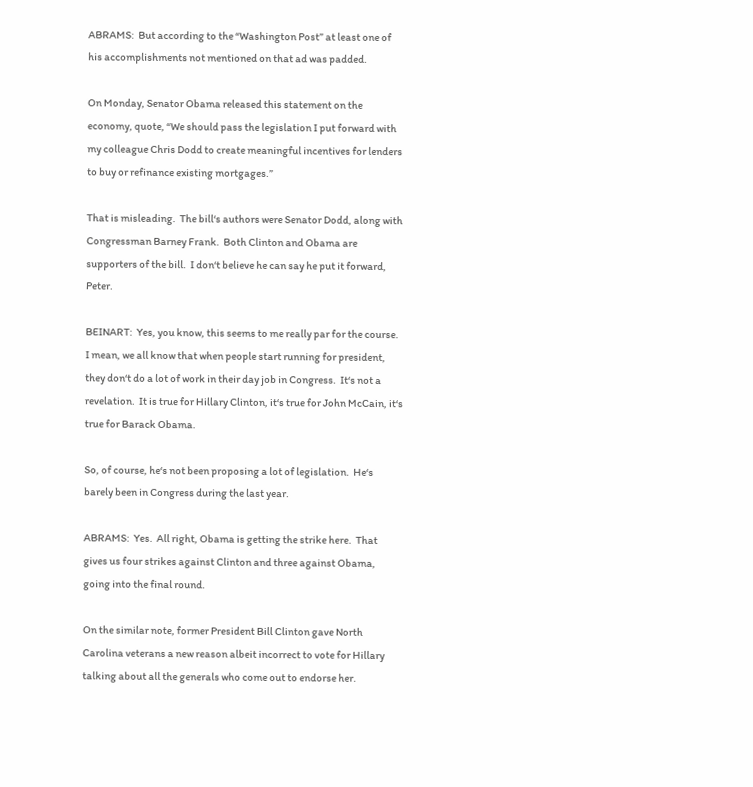ABRAMS:  But according to the “Washington Post” at least one of his accomplishments not mentioned on that ad was padded.

On Monday, Senator Obama released this statement on the economy, quote, “We should pass the legislation I put forward with my colleague Chris Dodd to create meaningful incentives for lenders to buy or refinance existing mortgages.”

That is misleading.  The bill‘s authors were Senator Dodd, along with Congressman Barney Frank.  Both Clinton and Obama are supporters of the bill.  I don‘t believe he can say he put it forward, Peter.

BEINART:  Yes, you know, this seems to me really par for the course.  I mean, we all know that when people start running for president, they don‘t do a lot of work in their day job in Congress.  It‘s not a revelation.  It is true for Hillary Clinton, it‘s true for John McCain, it‘s true for Barack Obama.

So, of course, he‘s not been proposing a lot of legislation.  He‘s barely been in Congress during the last year.

ABRAMS:  Yes.  All right, Obama is getting the strike here.  That gives us four strikes against Clinton and three against Obama, going into the final round.

On the similar note, former President Bill Clinton gave North Carolina veterans a new reason albeit incorrect to vote for Hillary talking about all the generals who come out to endorse her.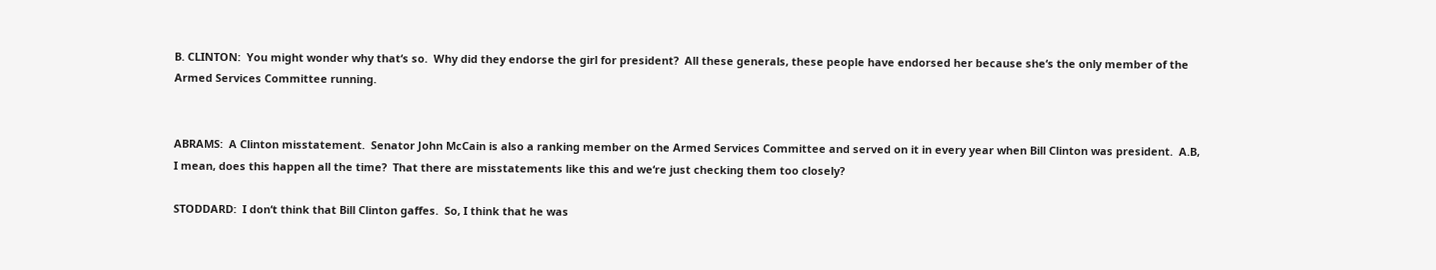B. CLINTON:  You might wonder why that‘s so.  Why did they endorse the girl for president?  All these generals, these people have endorsed her because she‘s the only member of the Armed Services Committee running.


ABRAMS:  A Clinton misstatement.  Senator John McCain is also a ranking member on the Armed Services Committee and served on it in every year when Bill Clinton was president.  A.B, I mean, does this happen all the time?  That there are misstatements like this and we‘re just checking them too closely?

STODDARD:  I don‘t think that Bill Clinton gaffes.  So, I think that he was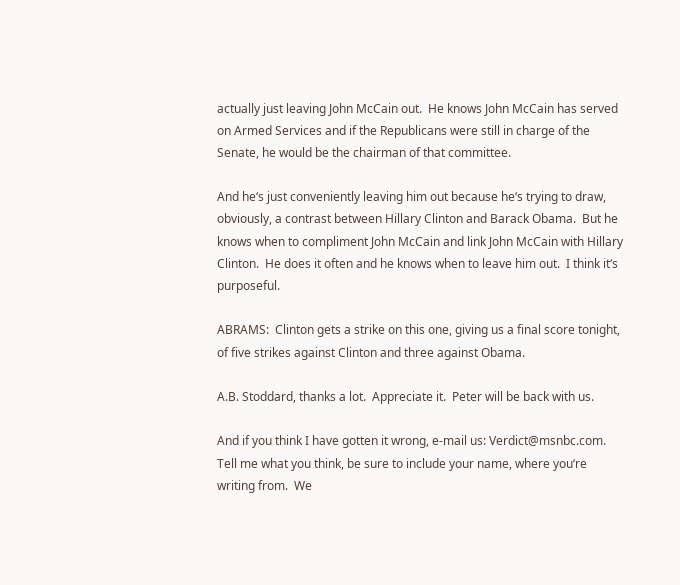actually just leaving John McCain out.  He knows John McCain has served on Armed Services and if the Republicans were still in charge of the Senate, he would be the chairman of that committee.

And he‘s just conveniently leaving him out because he‘s trying to draw, obviously, a contrast between Hillary Clinton and Barack Obama.  But he knows when to compliment John McCain and link John McCain with Hillary Clinton.  He does it often and he knows when to leave him out.  I think it‘s purposeful.

ABRAMS:  Clinton gets a strike on this one, giving us a final score tonight, of five strikes against Clinton and three against Obama.

A.B. Stoddard, thanks a lot.  Appreciate it.  Peter will be back with us.

And if you think I have gotten it wrong, e-mail us: Verdict@msnbc.com.  Tell me what you think, be sure to include your name, where you‘re writing from.  We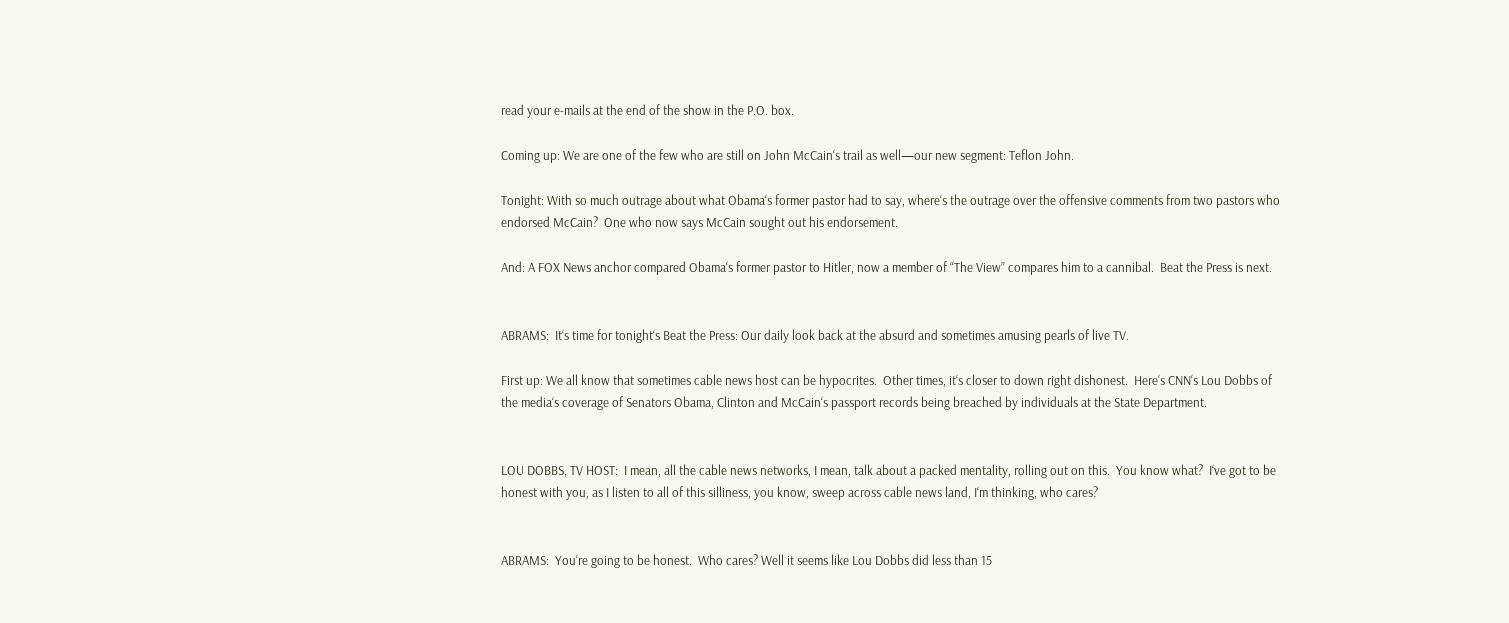read your e-mails at the end of the show in the P.O. box.

Coming up: We are one of the few who are still on John McCain‘s trail as well—our new segment: Teflon John.

Tonight: With so much outrage about what Obama‘s former pastor had to say, where‘s the outrage over the offensive comments from two pastors who endorsed McCain?  One who now says McCain sought out his endorsement.

And: A FOX News anchor compared Obama‘s former pastor to Hitler, now a member of “The View” compares him to a cannibal.  Beat the Press is next.


ABRAMS:  It‘s time for tonight‘s Beat the Press: Our daily look back at the absurd and sometimes amusing pearls of live TV.

First up: We all know that sometimes cable news host can be hypocrites.  Other times, it‘s closer to down right dishonest.  Here‘s CNN‘s Lou Dobbs of the media‘s coverage of Senators Obama, Clinton and McCain‘s passport records being breached by individuals at the State Department.


LOU DOBBS, TV HOST:  I mean, all the cable news networks, I mean, talk about a packed mentality, rolling out on this.  You know what?  I‘ve got to be honest with you, as I listen to all of this silliness, you know, sweep across cable news land, I‘m thinking, who cares?


ABRAMS:  You‘re going to be honest.  Who cares? Well it seems like Lou Dobbs did less than 15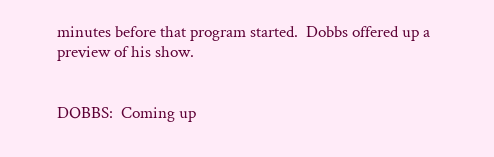minutes before that program started.  Dobbs offered up a preview of his show.


DOBBS:  Coming up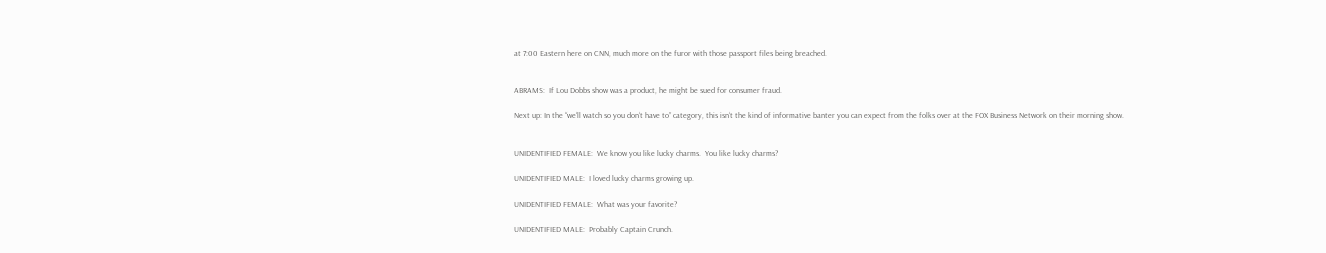at 7:00 Eastern here on CNN, much more on the furor with those passport files being breached.


ABRAMS:  If Lou Dobbs show was a product, he might be sued for consumer fraud.

Next up: In the “we‘ll watch so you don‘t have to” category, this isn‘t the kind of informative banter you can expect from the folks over at the FOX Business Network on their morning show.


UNIDENTIFIED FEMALE:  We know you like lucky charms.  You like lucky charms?

UNIDENTIFIED MALE:  I loved lucky charms growing up.

UNIDENTIFIED FEMALE:  What was your favorite?

UNIDENTIFIED MALE:  Probably Captain Crunch.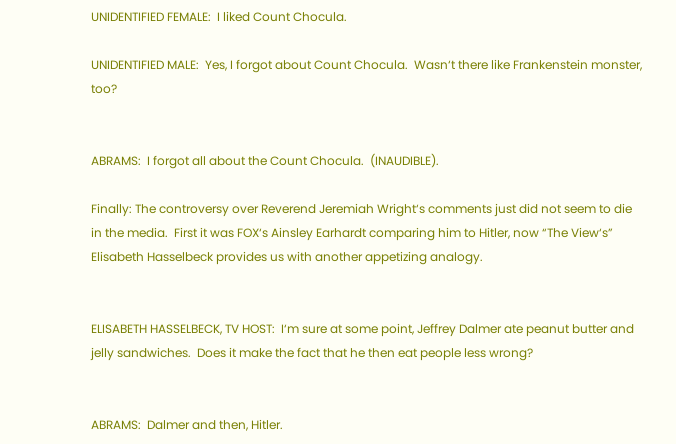UNIDENTIFIED FEMALE:  I liked Count Chocula.

UNIDENTIFIED MALE:  Yes, I forgot about Count Chocula.  Wasn‘t there like Frankenstein monster, too?


ABRAMS:  I forgot all about the Count Chocula.  (INAUDIBLE).

Finally: The controversy over Reverend Jeremiah Wright‘s comments just did not seem to die in the media.  First it was FOX‘s Ainsley Earhardt comparing him to Hitler, now “The View‘s” Elisabeth Hasselbeck provides us with another appetizing analogy.


ELISABETH HASSELBECK, TV HOST:  I‘m sure at some point, Jeffrey Dalmer ate peanut butter and jelly sandwiches.  Does it make the fact that he then eat people less wrong?


ABRAMS:  Dalmer and then, Hitler.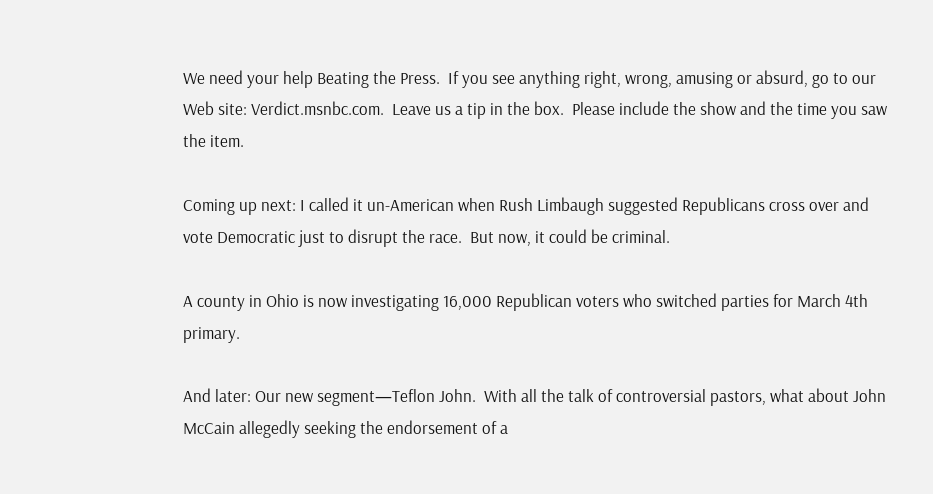We need your help Beating the Press.  If you see anything right, wrong, amusing or absurd, go to our Web site: Verdict.msnbc.com.  Leave us a tip in the box.  Please include the show and the time you saw the item.

Coming up next: I called it un-American when Rush Limbaugh suggested Republicans cross over and vote Democratic just to disrupt the race.  But now, it could be criminal.

A county in Ohio is now investigating 16,000 Republican voters who switched parties for March 4th primary.

And later: Our new segment—Teflon John.  With all the talk of controversial pastors, what about John McCain allegedly seeking the endorsement of a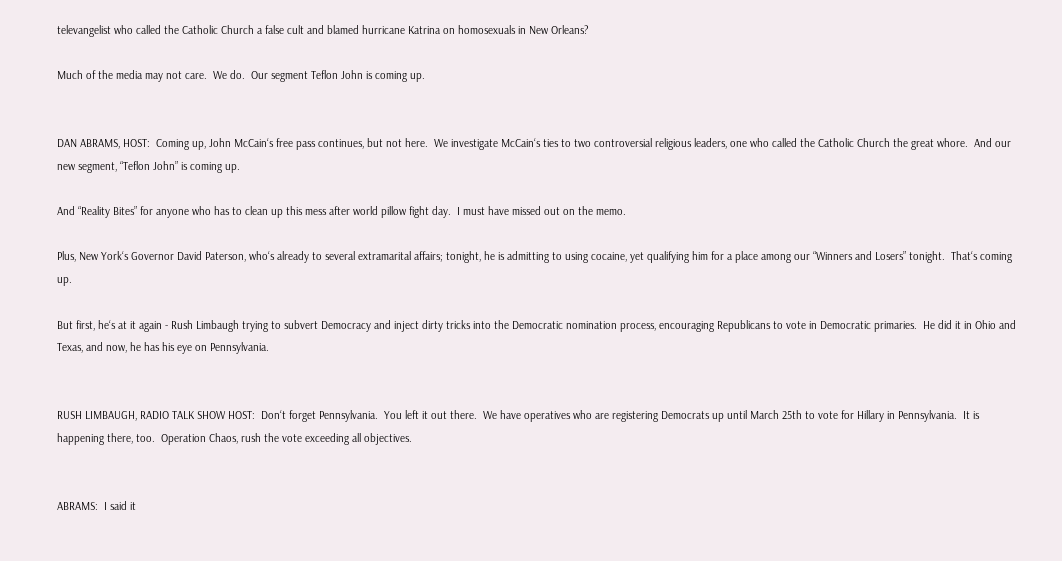televangelist who called the Catholic Church a false cult and blamed hurricane Katrina on homosexuals in New Orleans?

Much of the media may not care.  We do.  Our segment Teflon John is coming up.


DAN ABRAMS, HOST:  Coming up, John McCain‘s free pass continues, but not here.  We investigate McCain‘s ties to two controversial religious leaders, one who called the Catholic Church the great whore.  And our new segment, “Teflon John” is coming up.

And “Reality Bites” for anyone who has to clean up this mess after world pillow fight day.  I must have missed out on the memo.

Plus, New York‘s Governor David Paterson, who‘s already to several extramarital affairs; tonight, he is admitting to using cocaine, yet qualifying him for a place among our “Winners and Losers” tonight.  That‘s coming up.

But first, he‘s at it again - Rush Limbaugh trying to subvert Democracy and inject dirty tricks into the Democratic nomination process, encouraging Republicans to vote in Democratic primaries.  He did it in Ohio and Texas, and now, he has his eye on Pennsylvania.


RUSH LIMBAUGH, RADIO TALK SHOW HOST:  Don‘t forget Pennsylvania.  You left it out there.  We have operatives who are registering Democrats up until March 25th to vote for Hillary in Pennsylvania.  It is happening there, too.  Operation Chaos, rush the vote exceeding all objectives.


ABRAMS:  I said it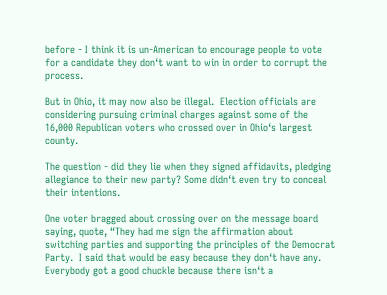before - I think it is un-American to encourage people to vote for a candidate they don‘t want to win in order to corrupt the process.

But in Ohio, it may now also be illegal.  Election officials are considering pursuing criminal charges against some of the 16,000 Republican voters who crossed over in Ohio‘s largest county.

The question - did they lie when they signed affidavits, pledging allegiance to their new party? Some didn‘t even try to conceal their intentions.

One voter bragged about crossing over on the message board saying, quote, “They had me sign the affirmation about switching parties and supporting the principles of the Democrat Party.  I said that would be easy because they don‘t have any.  Everybody got a good chuckle because there isn‘t a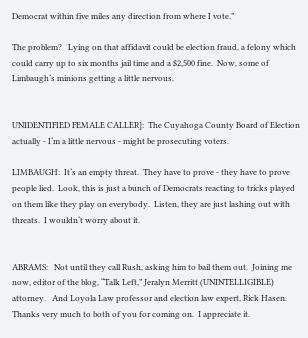Democrat within five miles any direction from where I vote.”

The problem?   Lying on that affidavit could be election fraud, a felony which could carry up to six months jail time and a $2,500 fine.  Now, some of Limbaugh‘s minions getting a little nervous.


UNIDENTIFIED FEMALE CALLER]:  The Cuyahoga County Board of Election actually - I‘m a little nervous - might be prosecuting voters.

LIMBAUGH:  It‘s an empty threat.  They have to prove - they have to prove people lied.  Look, this is just a bunch of Democrats reacting to tricks played on them like they play on everybody.  Listen, they are just lashing out with threats.  I wouldn‘t worry about it.


ABRAMS:   Not until they call Rush, asking him to bail them out.  Joining me now, editor of the blog, “Talk Left,” Jeralyn Merritt (UNINTELLIGIBLE) attorney.   And Loyola Law professor and election law expert, Rick Hasen.  Thanks very much to both of you for coming on.  I appreciate it.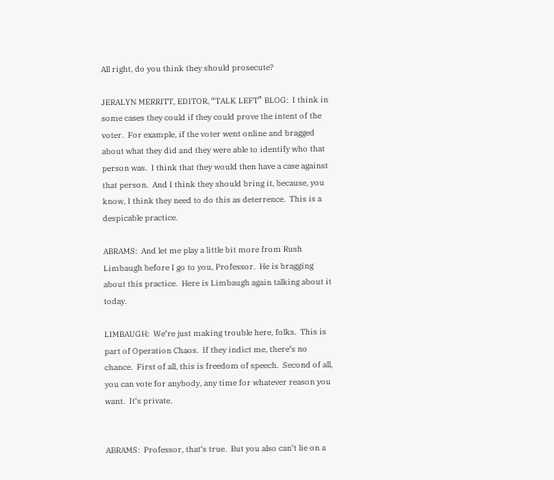All right, do you think they should prosecute?

JERALYN MERRITT, EDITOR, “TALK LEFT” BLOG:  I think in some cases they could if they could prove the intent of the voter.  For example, if the voter went online and bragged about what they did and they were able to identify who that person was.  I think that they would then have a case against that person.  And I think they should bring it, because, you know, I think they need to do this as deterrence.  This is a despicable practice.

ABRAMS:  And let me play a little bit more from Rush Limbaugh before I go to you, Professor.  He is bragging about this practice.  Here is Limbaugh again talking about it today.

LIMBAUGH:  We‘re just making trouble here, folks.  This is part of Operation Chaos.  If they indict me, there‘s no chance.  First of all, this is freedom of speech.  Second of all, you can vote for anybody, any time for whatever reason you want.  It‘s private.


ABRAMS:  Professor, that‘s true.  But you also can‘t lie on a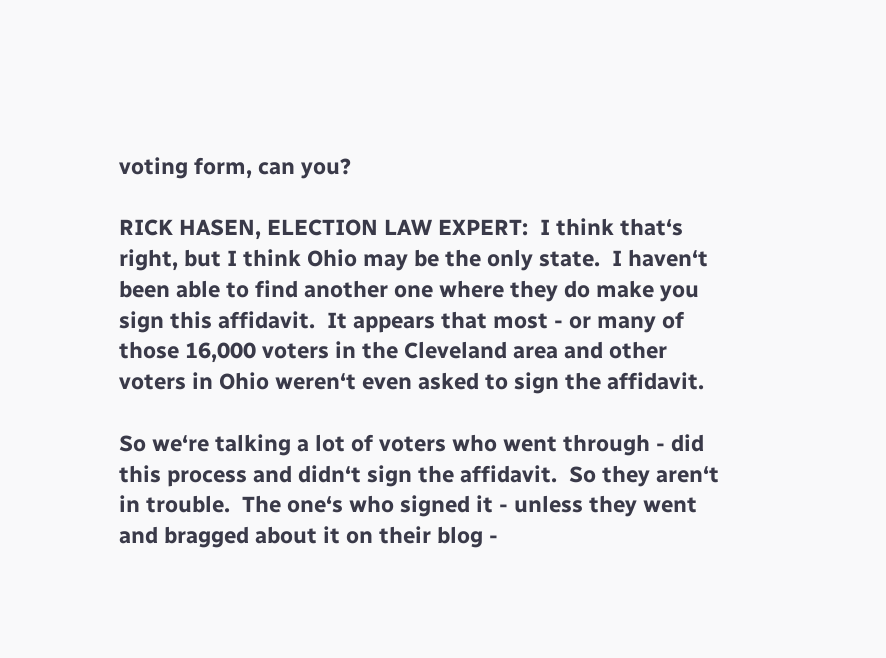voting form, can you?

RICK HASEN, ELECTION LAW EXPERT:  I think that‘s right, but I think Ohio may be the only state.  I haven‘t been able to find another one where they do make you sign this affidavit.  It appears that most - or many of those 16,000 voters in the Cleveland area and other voters in Ohio weren‘t even asked to sign the affidavit.

So we‘re talking a lot of voters who went through - did this process and didn‘t sign the affidavit.  So they aren‘t in trouble.  The one‘s who signed it - unless they went and bragged about it on their blog -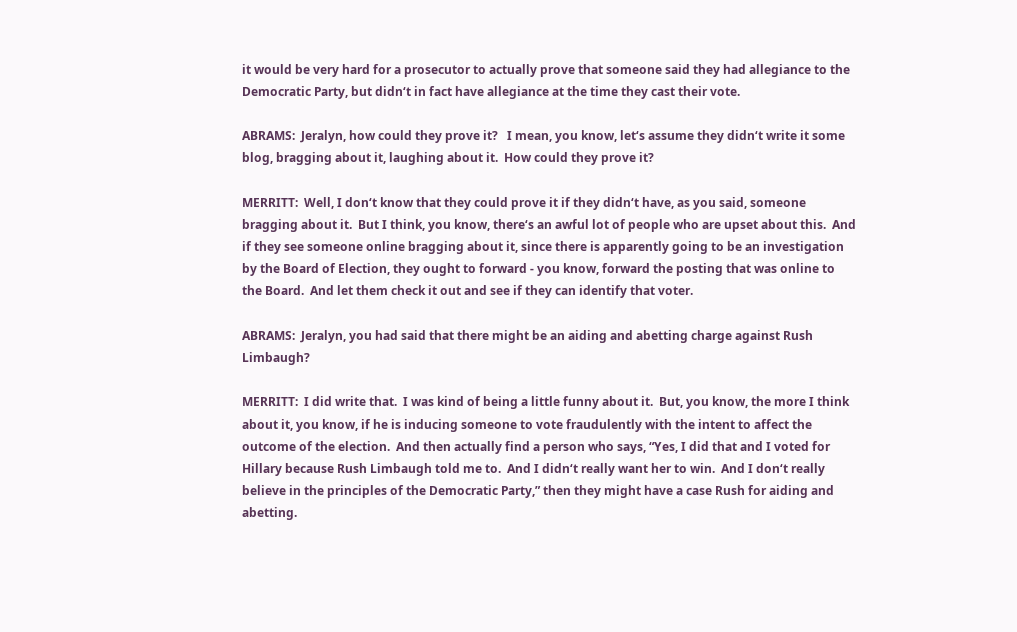it would be very hard for a prosecutor to actually prove that someone said they had allegiance to the Democratic Party, but didn‘t in fact have allegiance at the time they cast their vote.

ABRAMS:  Jeralyn, how could they prove it?   I mean, you know, let‘s assume they didn‘t write it some blog, bragging about it, laughing about it.  How could they prove it?

MERRITT:  Well, I don‘t know that they could prove it if they didn‘t have, as you said, someone bragging about it.  But I think, you know, there‘s an awful lot of people who are upset about this.  And if they see someone online bragging about it, since there is apparently going to be an investigation by the Board of Election, they ought to forward - you know, forward the posting that was online to the Board.  And let them check it out and see if they can identify that voter.

ABRAMS:  Jeralyn, you had said that there might be an aiding and abetting charge against Rush Limbaugh?

MERRITT:  I did write that.  I was kind of being a little funny about it.  But, you know, the more I think about it, you know, if he is inducing someone to vote fraudulently with the intent to affect the outcome of the election.  And then actually find a person who says, “Yes, I did that and I voted for Hillary because Rush Limbaugh told me to.  And I didn‘t really want her to win.  And I don‘t really believe in the principles of the Democratic Party,” then they might have a case Rush for aiding and abetting.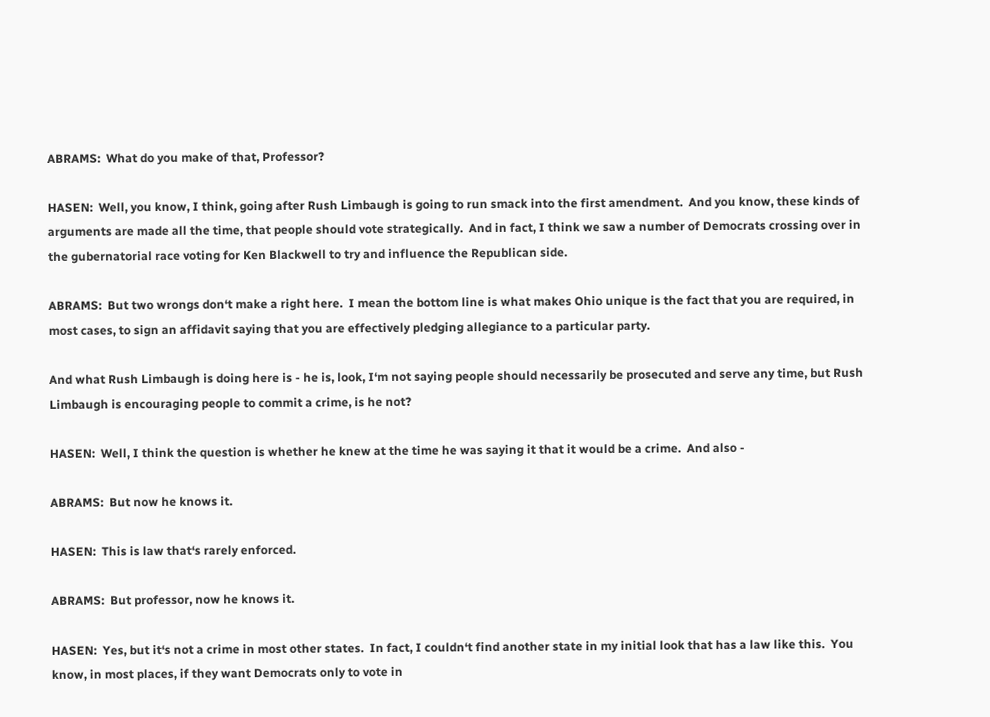ABRAMS:  What do you make of that, Professor?

HASEN:  Well, you know, I think, going after Rush Limbaugh is going to run smack into the first amendment.  And you know, these kinds of arguments are made all the time, that people should vote strategically.  And in fact, I think we saw a number of Democrats crossing over in the gubernatorial race voting for Ken Blackwell to try and influence the Republican side.

ABRAMS:  But two wrongs don‘t make a right here.  I mean the bottom line is what makes Ohio unique is the fact that you are required, in most cases, to sign an affidavit saying that you are effectively pledging allegiance to a particular party.

And what Rush Limbaugh is doing here is - he is, look, I‘m not saying people should necessarily be prosecuted and serve any time, but Rush Limbaugh is encouraging people to commit a crime, is he not?

HASEN:  Well, I think the question is whether he knew at the time he was saying it that it would be a crime.  And also -

ABRAMS:  But now he knows it.

HASEN:  This is law that‘s rarely enforced.

ABRAMS:  But professor, now he knows it.

HASEN:  Yes, but it‘s not a crime in most other states.  In fact, I couldn‘t find another state in my initial look that has a law like this.  You know, in most places, if they want Democrats only to vote in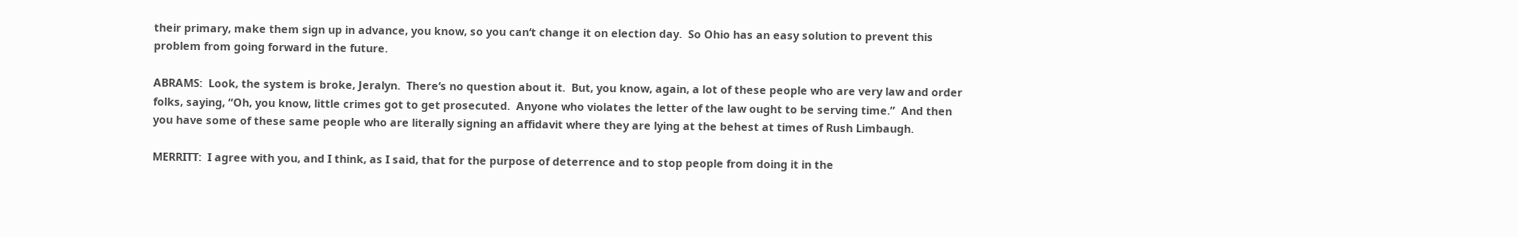their primary, make them sign up in advance, you know, so you can‘t change it on election day.  So Ohio has an easy solution to prevent this problem from going forward in the future.

ABRAMS:  Look, the system is broke, Jeralyn.  There‘s no question about it.  But, you know, again, a lot of these people who are very law and order folks, saying, “Oh, you know, little crimes got to get prosecuted.  Anyone who violates the letter of the law ought to be serving time.”  And then you have some of these same people who are literally signing an affidavit where they are lying at the behest at times of Rush Limbaugh.

MERRITT:  I agree with you, and I think, as I said, that for the purpose of deterrence and to stop people from doing it in the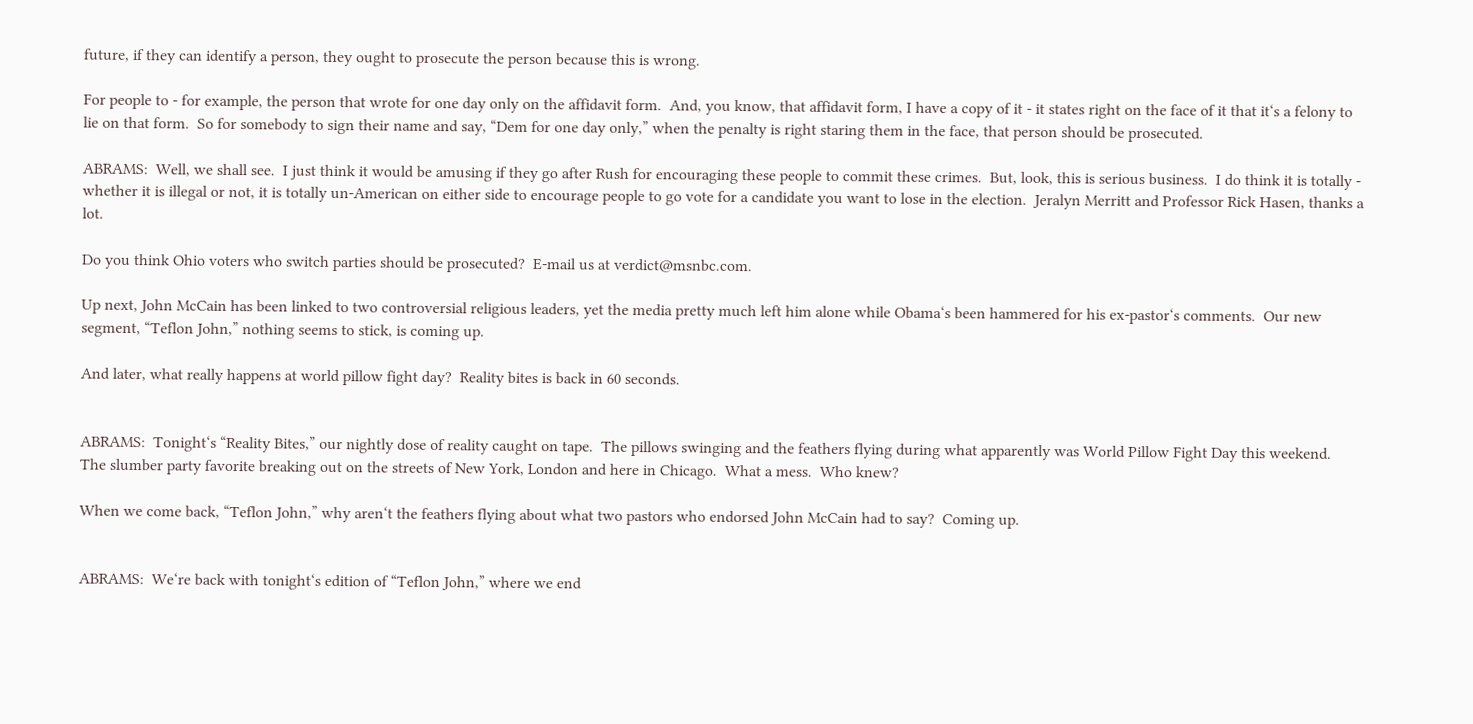future, if they can identify a person, they ought to prosecute the person because this is wrong.

For people to - for example, the person that wrote for one day only on the affidavit form.  And, you know, that affidavit form, I have a copy of it - it states right on the face of it that it‘s a felony to lie on that form.  So for somebody to sign their name and say, “Dem for one day only,” when the penalty is right staring them in the face, that person should be prosecuted.

ABRAMS:  Well, we shall see.  I just think it would be amusing if they go after Rush for encouraging these people to commit these crimes.  But, look, this is serious business.  I do think it is totally - whether it is illegal or not, it is totally un-American on either side to encourage people to go vote for a candidate you want to lose in the election.  Jeralyn Merritt and Professor Rick Hasen, thanks a lot.

Do you think Ohio voters who switch parties should be prosecuted?  E-mail us at verdict@msnbc.com.

Up next, John McCain has been linked to two controversial religious leaders, yet the media pretty much left him alone while Obama‘s been hammered for his ex-pastor‘s comments.  Our new segment, “Teflon John,” nothing seems to stick, is coming up.

And later, what really happens at world pillow fight day?  Reality bites is back in 60 seconds.


ABRAMS:  Tonight‘s “Reality Bites,” our nightly dose of reality caught on tape.  The pillows swinging and the feathers flying during what apparently was World Pillow Fight Day this weekend.  The slumber party favorite breaking out on the streets of New York, London and here in Chicago.  What a mess.  Who knew?

When we come back, “Teflon John,” why aren‘t the feathers flying about what two pastors who endorsed John McCain had to say?  Coming up.


ABRAMS:  We‘re back with tonight‘s edition of “Teflon John,” where we end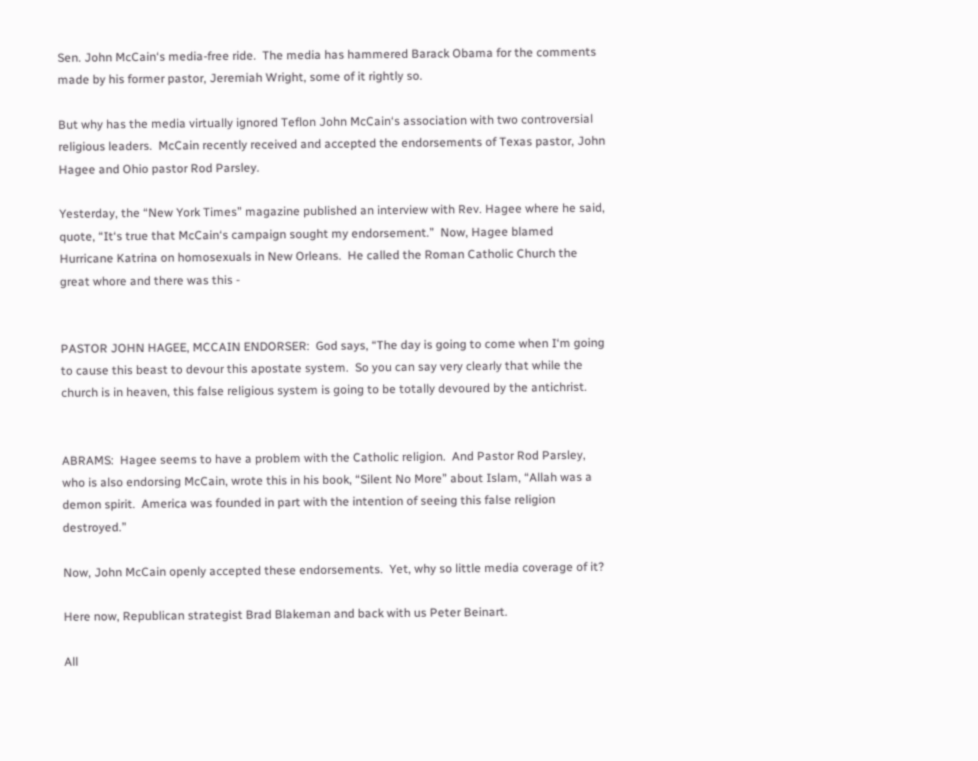Sen. John McCain‘s media-free ride.  The media has hammered Barack Obama for the comments made by his former pastor, Jeremiah Wright, some of it rightly so.

But why has the media virtually ignored Teflon John McCain‘s association with two controversial religious leaders.  McCain recently received and accepted the endorsements of Texas pastor, John Hagee and Ohio pastor Rod Parsley.

Yesterday, the “New York Times” magazine published an interview with Rev. Hagee where he said, quote, “It‘s true that McCain‘s campaign sought my endorsement.”  Now, Hagee blamed Hurricane Katrina on homosexuals in New Orleans.  He called the Roman Catholic Church the great whore and there was this -


PASTOR JOHN HAGEE, MCCAIN ENDORSER:  God says, “The day is going to come when I‘m going to cause this beast to devour this apostate system.  So you can say very clearly that while the church is in heaven, this false religious system is going to be totally devoured by the antichrist.


ABRAMS:  Hagee seems to have a problem with the Catholic religion.  And Pastor Rod Parsley, who is also endorsing McCain, wrote this in his book, “Silent No More” about Islam, “Allah was a demon spirit.  America was founded in part with the intention of seeing this false religion destroyed.”

Now, John McCain openly accepted these endorsements.  Yet, why so little media coverage of it?

Here now, Republican strategist Brad Blakeman and back with us Peter Beinart.

All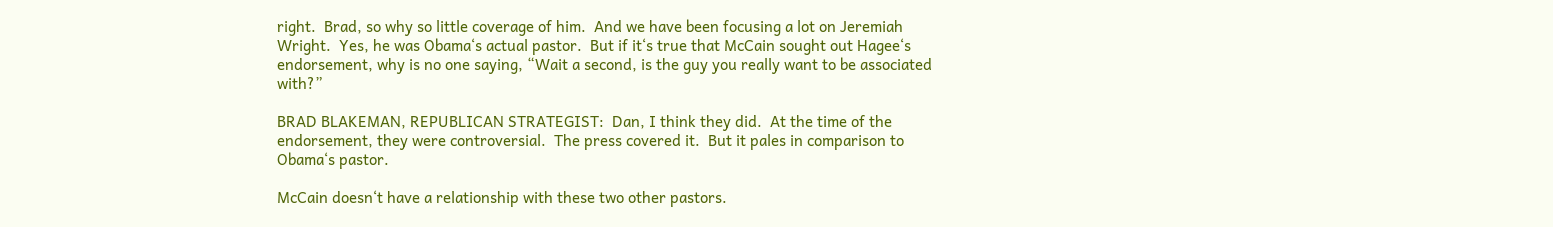right.  Brad, so why so little coverage of him.  And we have been focusing a lot on Jeremiah Wright.  Yes, he was Obama‘s actual pastor.  But if it‘s true that McCain sought out Hagee‘s endorsement, why is no one saying, “Wait a second, is the guy you really want to be associated with?”

BRAD BLAKEMAN, REPUBLICAN STRATEGIST:  Dan, I think they did.  At the time of the endorsement, they were controversial.  The press covered it.  But it pales in comparison to Obama‘s pastor.

McCain doesn‘t have a relationship with these two other pastors.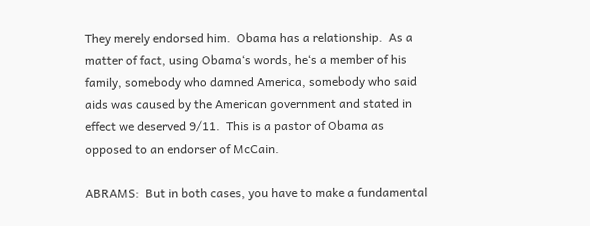They merely endorsed him.  Obama has a relationship.  As a matter of fact, using Obama‘s words, he‘s a member of his family, somebody who damned America, somebody who said aids was caused by the American government and stated in effect we deserved 9/11.  This is a pastor of Obama as opposed to an endorser of McCain.

ABRAMS:  But in both cases, you have to make a fundamental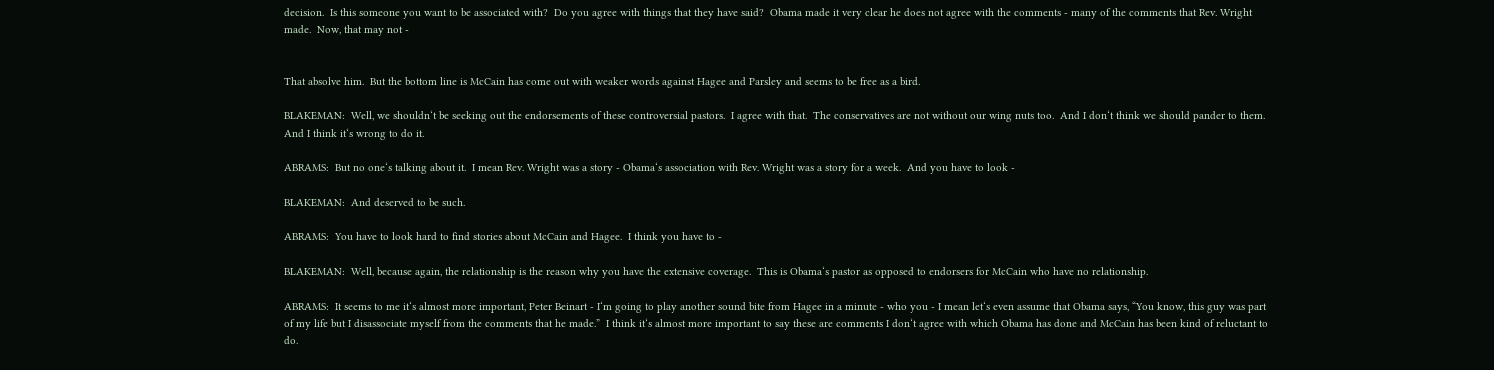decision.  Is this someone you want to be associated with?  Do you agree with things that they have said?  Obama made it very clear he does not agree with the comments - many of the comments that Rev. Wright made.  Now, that may not -


That absolve him.  But the bottom line is McCain has come out with weaker words against Hagee and Parsley and seems to be free as a bird.

BLAKEMAN:  Well, we shouldn‘t be seeking out the endorsements of these controversial pastors.  I agree with that.  The conservatives are not without our wing nuts too.  And I don‘t think we should pander to them.  And I think it‘s wrong to do it.

ABRAMS:  But no one‘s talking about it.  I mean Rev. Wright was a story - Obama‘s association with Rev. Wright was a story for a week.  And you have to look -

BLAKEMAN:  And deserved to be such.

ABRAMS:  You have to look hard to find stories about McCain and Hagee.  I think you have to -

BLAKEMAN:  Well, because again, the relationship is the reason why you have the extensive coverage.  This is Obama‘s pastor as opposed to endorsers for McCain who have no relationship.

ABRAMS:  It seems to me it‘s almost more important, Peter Beinart - I‘m going to play another sound bite from Hagee in a minute - who you - I mean let‘s even assume that Obama says, “You know, this guy was part of my life but I disassociate myself from the comments that he made.”  I think it‘s almost more important to say these are comments I don‘t agree with which Obama has done and McCain has been kind of reluctant to do.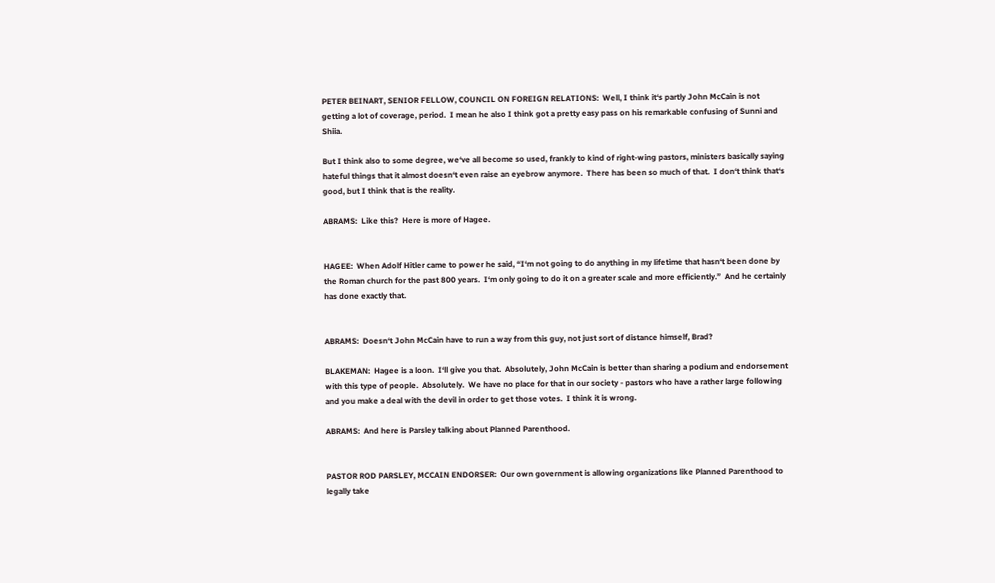PETER BEINART, SENIOR FELLOW, COUNCIL ON FOREIGN RELATIONS:  Well, I think it‘s partly John McCain is not getting a lot of coverage, period.  I mean he also I think got a pretty easy pass on his remarkable confusing of Sunni and Shiia.

But I think also to some degree, we‘ve all become so used, frankly to kind of right-wing pastors, ministers basically saying hateful things that it almost doesn‘t even raise an eyebrow anymore.  There has been so much of that.  I don‘t think that‘s good, but I think that is the reality.

ABRAMS:  Like this?  Here is more of Hagee.


HAGEE:  When Adolf Hitler came to power he said, “I‘m not going to do anything in my lifetime that hasn‘t been done by the Roman church for the past 800 years.  I‘m only going to do it on a greater scale and more efficiently.”  And he certainly has done exactly that.


ABRAMS:  Doesn‘t John McCain have to run a way from this guy, not just sort of distance himself, Brad?

BLAKEMAN:  Hagee is a loon.  I‘ll give you that.  Absolutely, John McCain is better than sharing a podium and endorsement with this type of people.  Absolutely.  We have no place for that in our society - pastors who have a rather large following and you make a deal with the devil in order to get those votes.  I think it is wrong.

ABRAMS:  And here is Parsley talking about Planned Parenthood.


PASTOR ROD PARSLEY, MCCAIN ENDORSER:  Our own government is allowing organizations like Planned Parenthood to legally take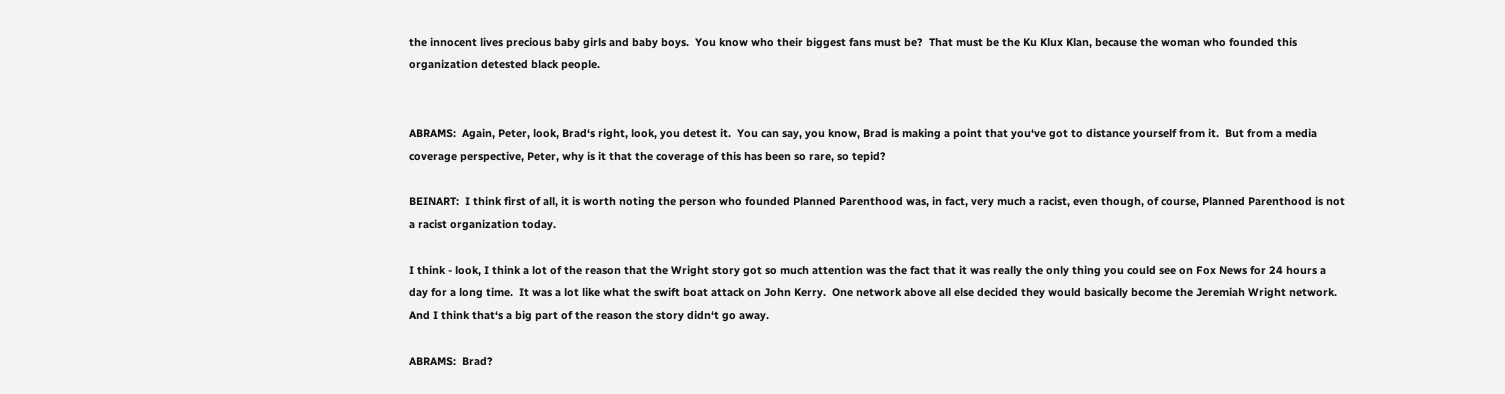the innocent lives precious baby girls and baby boys.  You know who their biggest fans must be?  That must be the Ku Klux Klan, because the woman who founded this organization detested black people.


ABRAMS:  Again, Peter, look, Brad‘s right, look, you detest it.  You can say, you know, Brad is making a point that you‘ve got to distance yourself from it.  But from a media coverage perspective, Peter, why is it that the coverage of this has been so rare, so tepid?

BEINART:  I think first of all, it is worth noting the person who founded Planned Parenthood was, in fact, very much a racist, even though, of course, Planned Parenthood is not a racist organization today.

I think - look, I think a lot of the reason that the Wright story got so much attention was the fact that it was really the only thing you could see on Fox News for 24 hours a day for a long time.  It was a lot like what the swift boat attack on John Kerry.  One network above all else decided they would basically become the Jeremiah Wright network.  And I think that‘s a big part of the reason the story didn‘t go away.

ABRAMS:  Brad?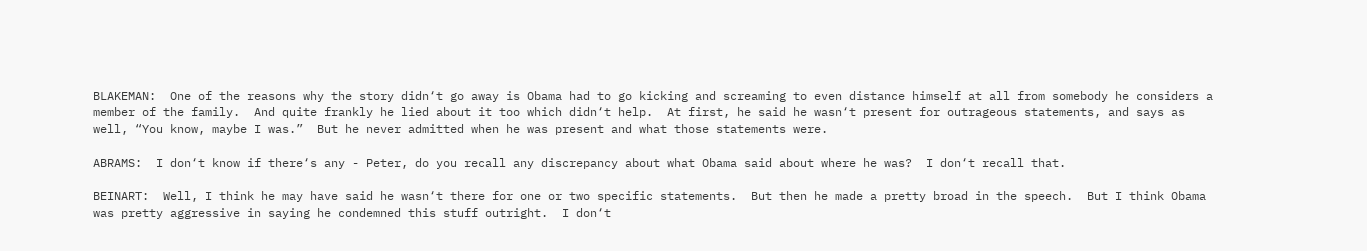BLAKEMAN:  One of the reasons why the story didn‘t go away is Obama had to go kicking and screaming to even distance himself at all from somebody he considers a member of the family.  And quite frankly he lied about it too which didn‘t help.  At first, he said he wasn‘t present for outrageous statements, and says as well, “You know, maybe I was.”  But he never admitted when he was present and what those statements were.

ABRAMS:  I don‘t know if there‘s any - Peter, do you recall any discrepancy about what Obama said about where he was?  I don‘t recall that.

BEINART:  Well, I think he may have said he wasn‘t there for one or two specific statements.  But then he made a pretty broad in the speech.  But I think Obama was pretty aggressive in saying he condemned this stuff outright.  I don‘t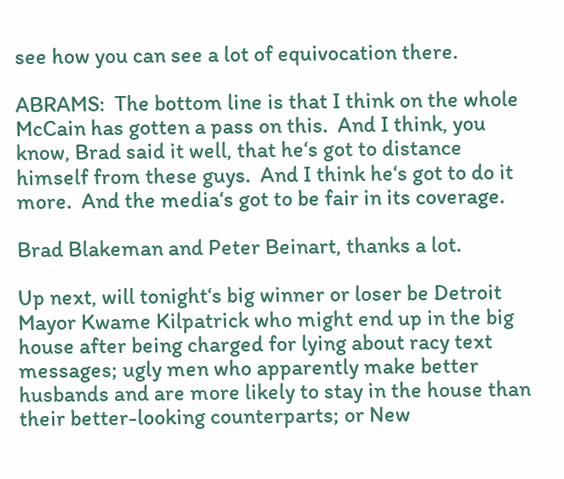see how you can see a lot of equivocation there.

ABRAMS:  The bottom line is that I think on the whole McCain has gotten a pass on this.  And I think, you know, Brad said it well, that he‘s got to distance himself from these guys.  And I think he‘s got to do it more.  And the media‘s got to be fair in its coverage.

Brad Blakeman and Peter Beinart, thanks a lot.

Up next, will tonight‘s big winner or loser be Detroit Mayor Kwame Kilpatrick who might end up in the big house after being charged for lying about racy text messages; ugly men who apparently make better husbands and are more likely to stay in the house than their better-looking counterparts; or New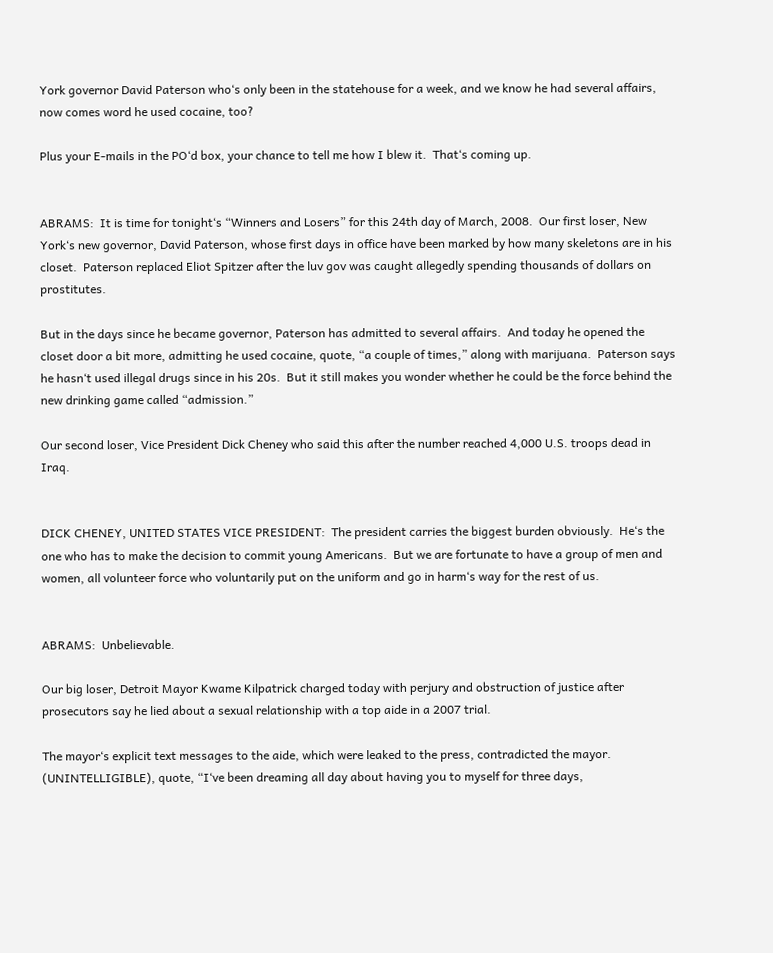York governor David Paterson who‘s only been in the statehouse for a week, and we know he had several affairs, now comes word he used cocaine, too?

Plus your E-mails in the PO‘d box, your chance to tell me how I blew it.  That‘s coming up.


ABRAMS:  It is time for tonight‘s “Winners and Losers” for this 24th day of March, 2008.  Our first loser, New York‘s new governor, David Paterson, whose first days in office have been marked by how many skeletons are in his closet.  Paterson replaced Eliot Spitzer after the luv gov was caught allegedly spending thousands of dollars on prostitutes.

But in the days since he became governor, Paterson has admitted to several affairs.  And today he opened the closet door a bit more, admitting he used cocaine, quote, “a couple of times,” along with marijuana.  Paterson says he hasn‘t used illegal drugs since in his 20s.  But it still makes you wonder whether he could be the force behind the new drinking game called “admission.”

Our second loser, Vice President Dick Cheney who said this after the number reached 4,000 U.S. troops dead in Iraq.


DICK CHENEY, UNITED STATES VICE PRESIDENT:  The president carries the biggest burden obviously.  He‘s the one who has to make the decision to commit young Americans.  But we are fortunate to have a group of men and women, all volunteer force who voluntarily put on the uniform and go in harm‘s way for the rest of us.


ABRAMS:  Unbelievable.

Our big loser, Detroit Mayor Kwame Kilpatrick charged today with perjury and obstruction of justice after prosecutors say he lied about a sexual relationship with a top aide in a 2007 trial.

The mayor‘s explicit text messages to the aide, which were leaked to the press, contradicted the mayor.  (UNINTELLIGIBLE), quote, “I‘ve been dreaming all day about having you to myself for three days,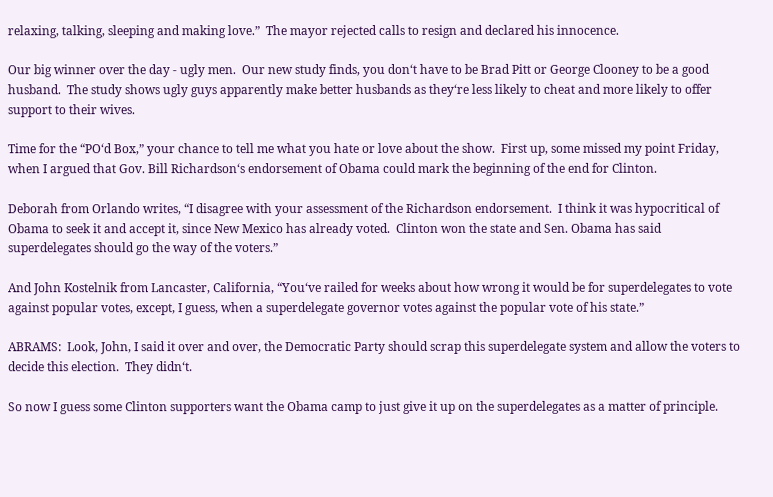relaxing, talking, sleeping and making love.”  The mayor rejected calls to resign and declared his innocence.

Our big winner over the day - ugly men.  Our new study finds, you don‘t have to be Brad Pitt or George Clooney to be a good husband.  The study shows ugly guys apparently make better husbands as they‘re less likely to cheat and more likely to offer support to their wives.

Time for the “PO‘d Box,” your chance to tell me what you hate or love about the show.  First up, some missed my point Friday, when I argued that Gov. Bill Richardson‘s endorsement of Obama could mark the beginning of the end for Clinton.

Deborah from Orlando writes, “I disagree with your assessment of the Richardson endorsement.  I think it was hypocritical of Obama to seek it and accept it, since New Mexico has already voted.  Clinton won the state and Sen. Obama has said superdelegates should go the way of the voters.”

And John Kostelnik from Lancaster, California, “You‘ve railed for weeks about how wrong it would be for superdelegates to vote against popular votes, except, I guess, when a superdelegate governor votes against the popular vote of his state.”

ABRAMS:  Look, John, I said it over and over, the Democratic Party should scrap this superdelegate system and allow the voters to decide this election.  They didn‘t.

So now I guess some Clinton supporters want the Obama camp to just give it up on the superdelegates as a matter of principle.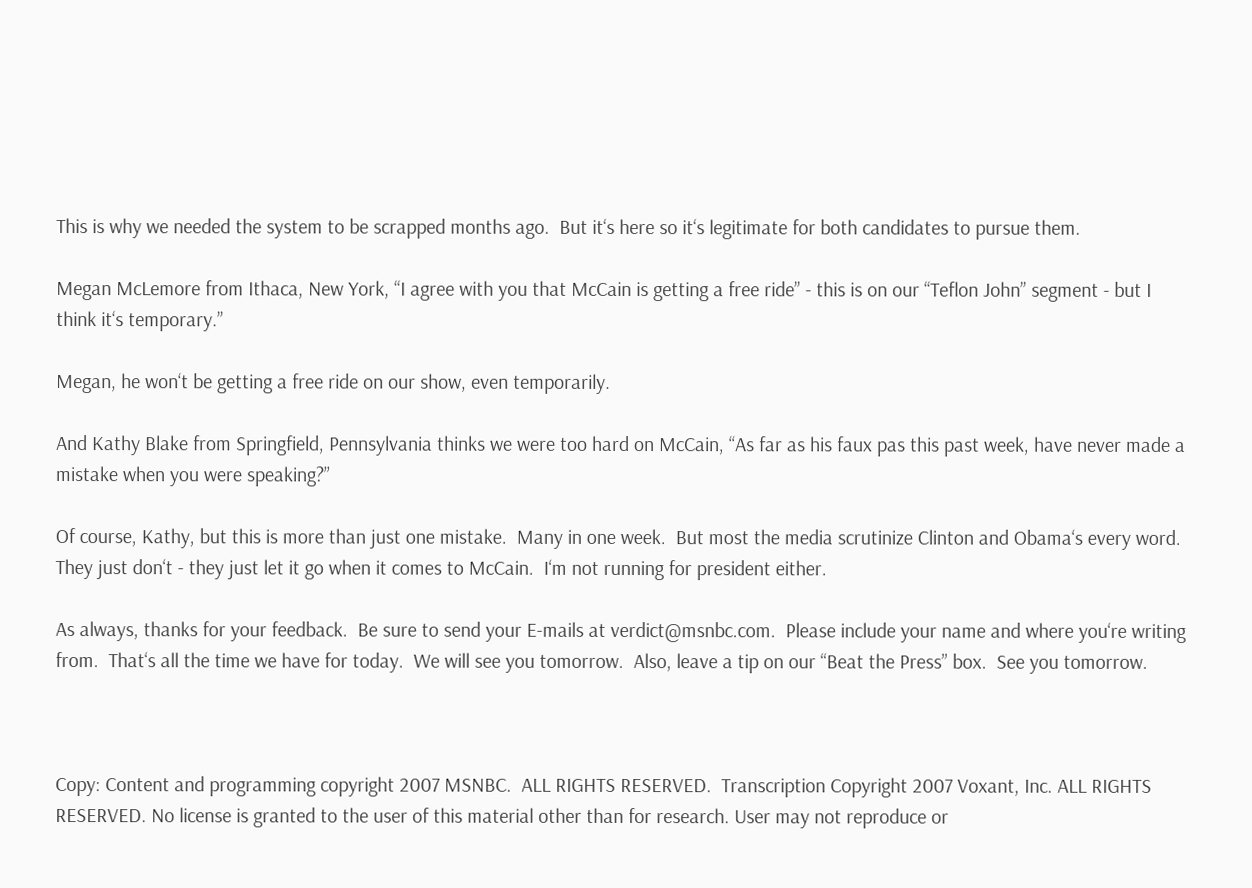This is why we needed the system to be scrapped months ago.  But it‘s here so it‘s legitimate for both candidates to pursue them.

Megan McLemore from Ithaca, New York, “I agree with you that McCain is getting a free ride” - this is on our “Teflon John” segment - but I think it‘s temporary.”

Megan, he won‘t be getting a free ride on our show, even temporarily.

And Kathy Blake from Springfield, Pennsylvania thinks we were too hard on McCain, “As far as his faux pas this past week, have never made a mistake when you were speaking?”

Of course, Kathy, but this is more than just one mistake.  Many in one week.  But most the media scrutinize Clinton and Obama‘s every word.  They just don‘t - they just let it go when it comes to McCain.  I‘m not running for president either.

As always, thanks for your feedback.  Be sure to send your E-mails at verdict@msnbc.com.  Please include your name and where you‘re writing from.  That‘s all the time we have for today.  We will see you tomorrow.  Also, leave a tip on our “Beat the Press” box.  See you tomorrow.



Copy: Content and programming copyright 2007 MSNBC.  ALL RIGHTS RESERVED.  Transcription Copyright 2007 Voxant, Inc. ALL RIGHTS  RESERVED. No license is granted to the user of this material other than for research. User may not reproduce or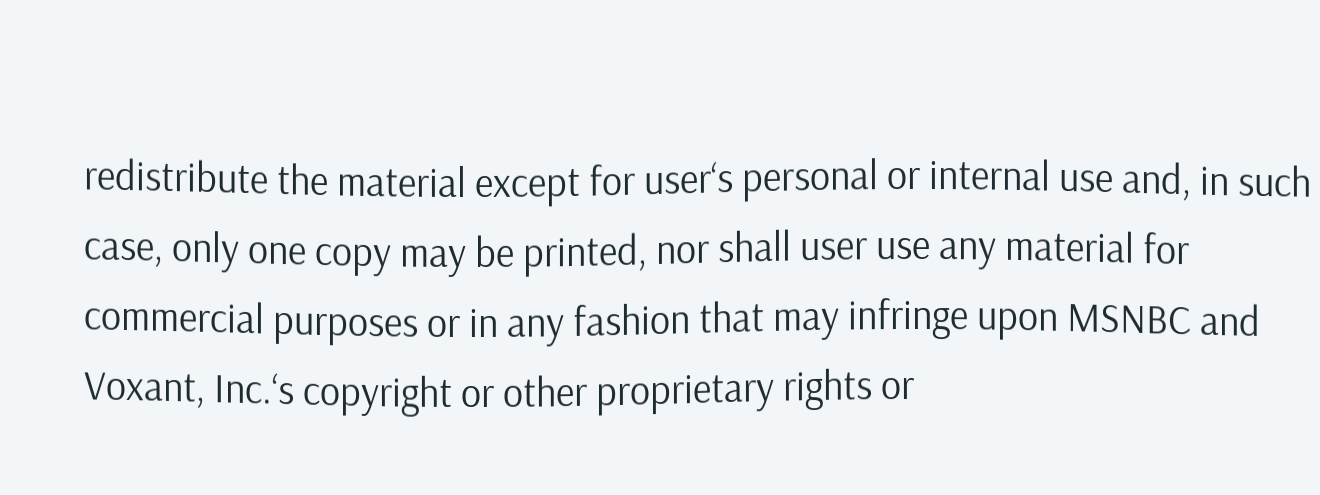redistribute the material except for user‘s personal or internal use and, in such case, only one copy may be printed, nor shall user use any material for commercial purposes or in any fashion that may infringe upon MSNBC and Voxant, Inc.‘s copyright or other proprietary rights or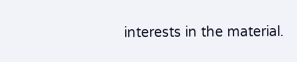interests in the material.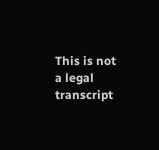This is not a legal transcript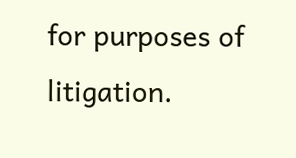for purposes of litigation.